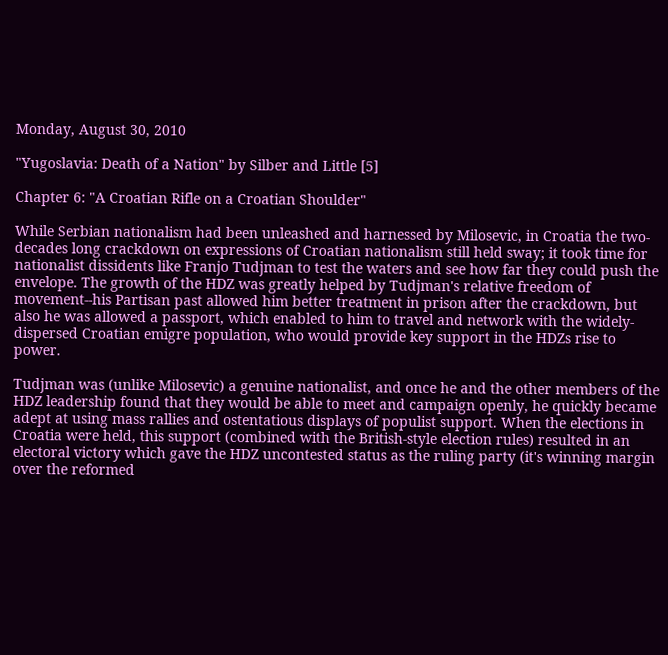Monday, August 30, 2010

"Yugoslavia: Death of a Nation" by Silber and Little [5]

Chapter 6: "A Croatian Rifle on a Croatian Shoulder"

While Serbian nationalism had been unleashed and harnessed by Milosevic, in Croatia the two-decades long crackdown on expressions of Croatian nationalism still held sway; it took time for nationalist dissidents like Franjo Tudjman to test the waters and see how far they could push the envelope. The growth of the HDZ was greatly helped by Tudjman's relative freedom of movement--his Partisan past allowed him better treatment in prison after the crackdown, but also he was allowed a passport, which enabled to him to travel and network with the widely-dispersed Croatian emigre population, who would provide key support in the HDZs rise to power.

Tudjman was (unlike Milosevic) a genuine nationalist, and once he and the other members of the HDZ leadership found that they would be able to meet and campaign openly, he quickly became adept at using mass rallies and ostentatious displays of populist support. When the elections in Croatia were held, this support (combined with the British-style election rules) resulted in an electoral victory which gave the HDZ uncontested status as the ruling party (it's winning margin over the reformed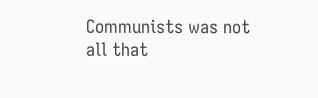Communists was not all that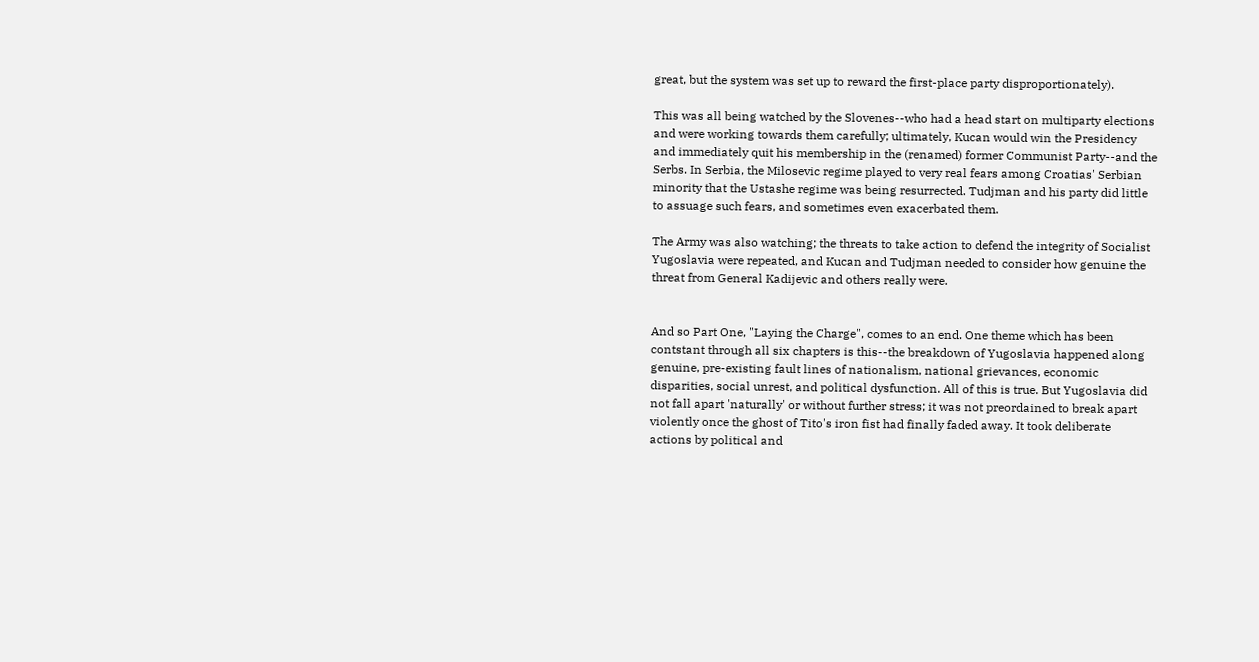great, but the system was set up to reward the first-place party disproportionately).

This was all being watched by the Slovenes--who had a head start on multiparty elections and were working towards them carefully; ultimately, Kucan would win the Presidency and immediately quit his membership in the (renamed) former Communist Party--and the Serbs. In Serbia, the Milosevic regime played to very real fears among Croatias' Serbian minority that the Ustashe regime was being resurrected. Tudjman and his party did little to assuage such fears, and sometimes even exacerbated them.

The Army was also watching; the threats to take action to defend the integrity of Socialist Yugoslavia were repeated, and Kucan and Tudjman needed to consider how genuine the threat from General Kadijevic and others really were.


And so Part One, "Laying the Charge", comes to an end. One theme which has been contstant through all six chapters is this--the breakdown of Yugoslavia happened along genuine, pre-existing fault lines of nationalism, national grievances, economic disparities, social unrest, and political dysfunction. All of this is true. But Yugoslavia did not fall apart 'naturally' or without further stress; it was not preordained to break apart violently once the ghost of Tito's iron fist had finally faded away. It took deliberate actions by political and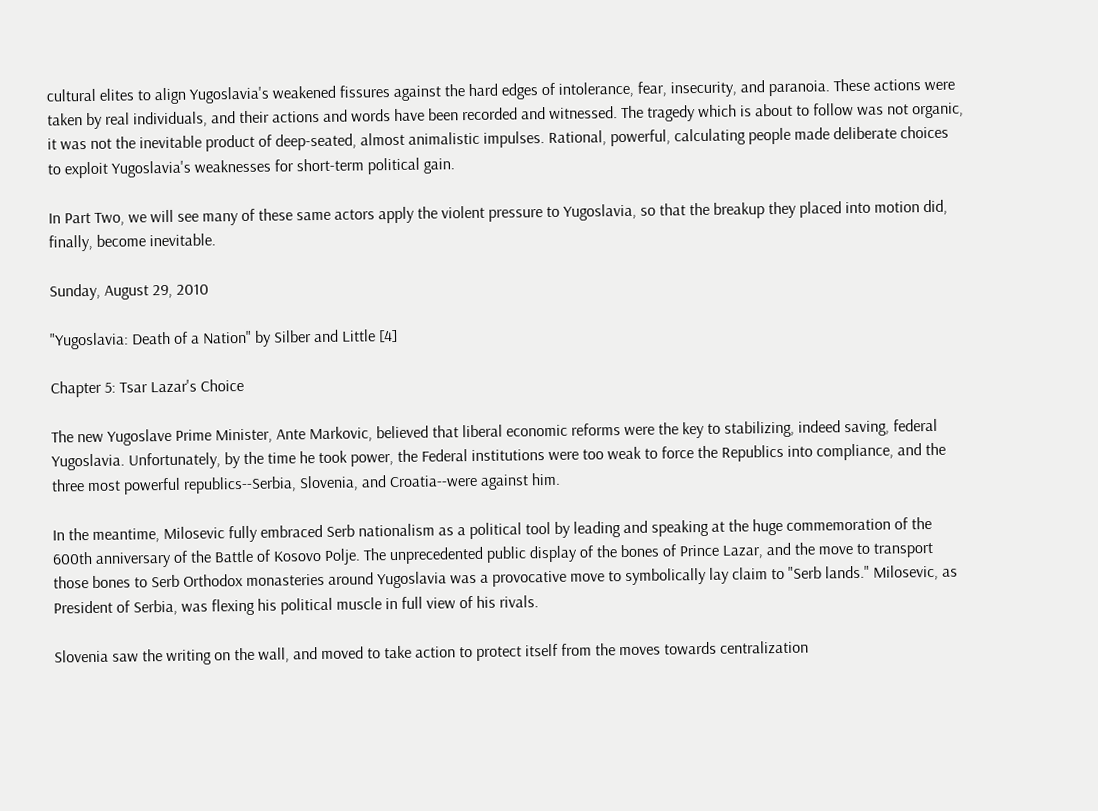cultural elites to align Yugoslavia's weakened fissures against the hard edges of intolerance, fear, insecurity, and paranoia. These actions were taken by real individuals, and their actions and words have been recorded and witnessed. The tragedy which is about to follow was not organic, it was not the inevitable product of deep-seated, almost animalistic impulses. Rational, powerful, calculating people made deliberate choices to exploit Yugoslavia's weaknesses for short-term political gain.

In Part Two, we will see many of these same actors apply the violent pressure to Yugoslavia, so that the breakup they placed into motion did, finally, become inevitable.

Sunday, August 29, 2010

"Yugoslavia: Death of a Nation" by Silber and Little [4]

Chapter 5: Tsar Lazar's Choice

The new Yugoslave Prime Minister, Ante Markovic, believed that liberal economic reforms were the key to stabilizing, indeed saving, federal Yugoslavia. Unfortunately, by the time he took power, the Federal institutions were too weak to force the Republics into compliance, and the three most powerful republics--Serbia, Slovenia, and Croatia--were against him.

In the meantime, Milosevic fully embraced Serb nationalism as a political tool by leading and speaking at the huge commemoration of the 600th anniversary of the Battle of Kosovo Polje. The unprecedented public display of the bones of Prince Lazar, and the move to transport those bones to Serb Orthodox monasteries around Yugoslavia was a provocative move to symbolically lay claim to "Serb lands." Milosevic, as President of Serbia, was flexing his political muscle in full view of his rivals.

Slovenia saw the writing on the wall, and moved to take action to protect itself from the moves towards centralization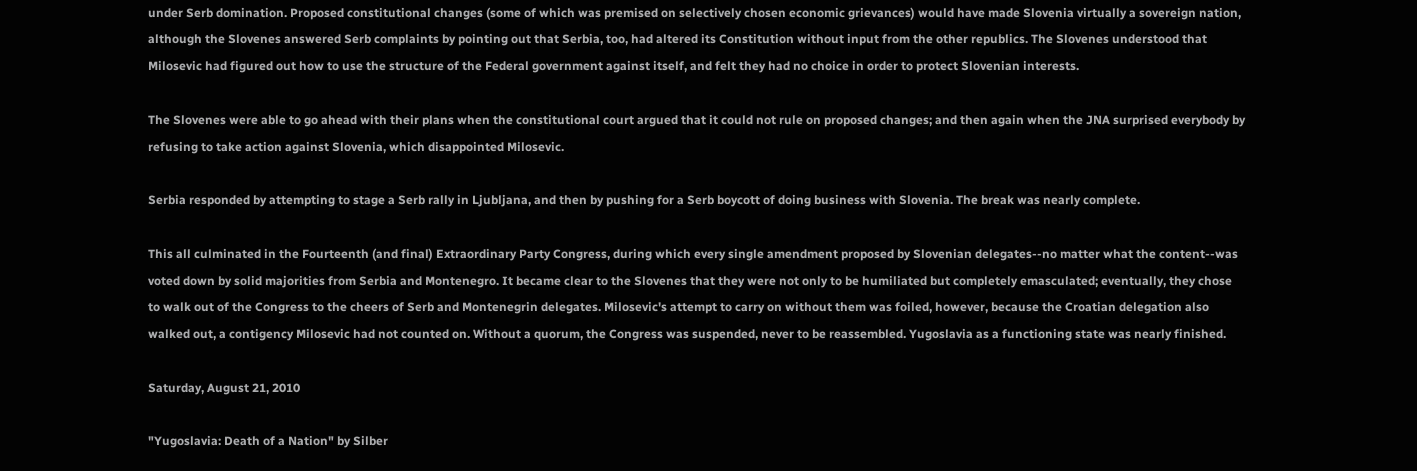under Serb domination. Proposed constitutional changes (some of which was premised on selectively chosen economic grievances) would have made Slovenia virtually a sovereign nation, although the Slovenes answered Serb complaints by pointing out that Serbia, too, had altered its Constitution without input from the other republics. The Slovenes understood that Milosevic had figured out how to use the structure of the Federal government against itself, and felt they had no choice in order to protect Slovenian interests.

The Slovenes were able to go ahead with their plans when the constitutional court argued that it could not rule on proposed changes; and then again when the JNA surprised everybody by refusing to take action against Slovenia, which disappointed Milosevic.

Serbia responded by attempting to stage a Serb rally in Ljubljana, and then by pushing for a Serb boycott of doing business with Slovenia. The break was nearly complete.

This all culminated in the Fourteenth (and final) Extraordinary Party Congress, during which every single amendment proposed by Slovenian delegates--no matter what the content--was voted down by solid majorities from Serbia and Montenegro. It became clear to the Slovenes that they were not only to be humiliated but completely emasculated; eventually, they chose to walk out of the Congress to the cheers of Serb and Montenegrin delegates. Milosevic's attempt to carry on without them was foiled, however, because the Croatian delegation also walked out, a contigency Milosevic had not counted on. Without a quorum, the Congress was suspended, never to be reassembled. Yugoslavia as a functioning state was nearly finished.

Saturday, August 21, 2010

"Yugoslavia: Death of a Nation" by Silber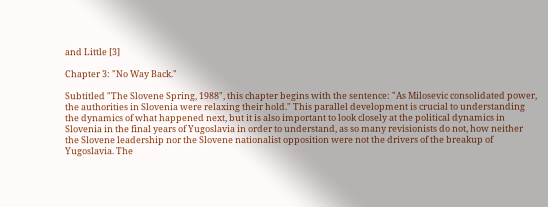and Little [3]

Chapter 3: "No Way Back."

Subtitled "The Slovene Spring, 1988", this chapter begins with the sentence: "As Milosevic consolidated power, the authorities in Slovenia were relaxing their hold." This parallel development is crucial to understanding the dynamics of what happened next, but it is also important to look closely at the political dynamics in Slovenia in the final years of Yugoslavia in order to understand, as so many revisionists do not, how neither the Slovene leadership nor the Slovene nationalist opposition were not the drivers of the breakup of Yugoslavia. The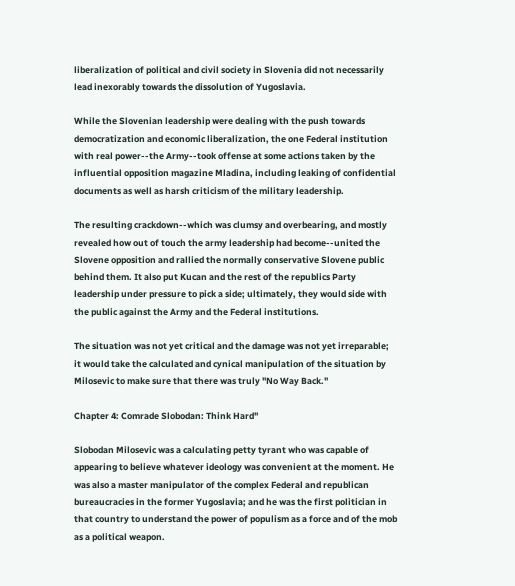liberalization of political and civil society in Slovenia did not necessarily lead inexorably towards the dissolution of Yugoslavia.

While the Slovenian leadership were dealing with the push towards democratization and economic liberalization, the one Federal institution with real power--the Army--took offense at some actions taken by the influential opposition magazine Mladina, including leaking of confidential documents as well as harsh criticism of the military leadership.

The resulting crackdown--which was clumsy and overbearing, and mostly revealed how out of touch the army leadership had become--united the Slovene opposition and rallied the normally conservative Slovene public behind them. It also put Kucan and the rest of the republics Party leadership under pressure to pick a side; ultimately, they would side with the public against the Army and the Federal institutions.

The situation was not yet critical and the damage was not yet irreparable; it would take the calculated and cynical manipulation of the situation by Milosevic to make sure that there was truly "No Way Back."

Chapter 4: Comrade Slobodan: Think Hard"

Slobodan Milosevic was a calculating petty tyrant who was capable of appearing to believe whatever ideology was convenient at the moment. He was also a master manipulator of the complex Federal and republican bureaucracies in the former Yugoslavia; and he was the first politician in that country to understand the power of populism as a force and of the mob as a political weapon.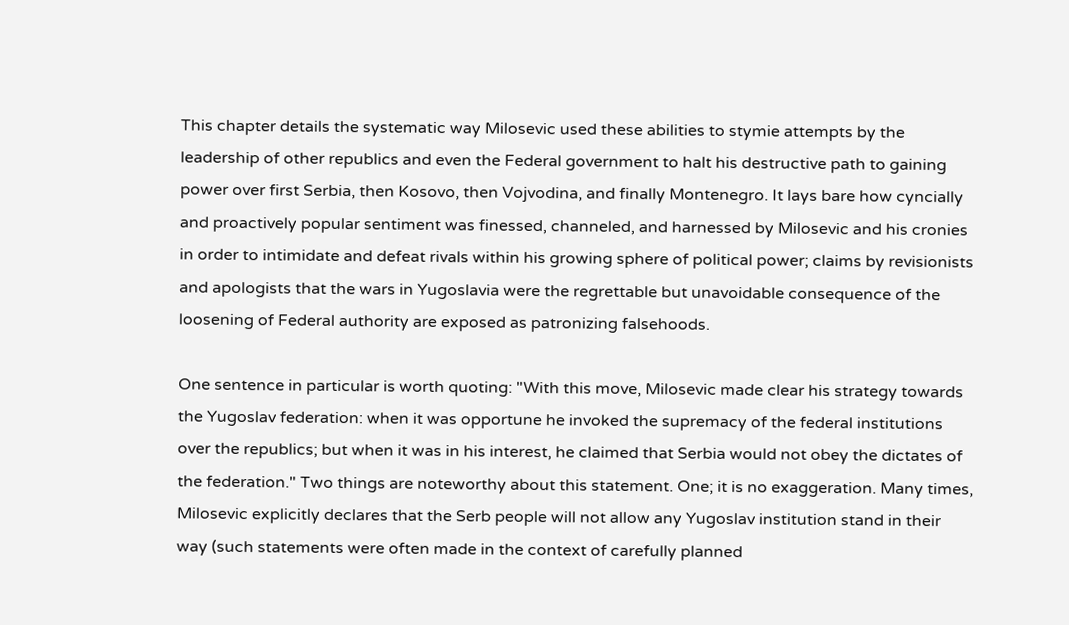This chapter details the systematic way Milosevic used these abilities to stymie attempts by the leadership of other republics and even the Federal government to halt his destructive path to gaining power over first Serbia, then Kosovo, then Vojvodina, and finally Montenegro. It lays bare how cyncially and proactively popular sentiment was finessed, channeled, and harnessed by Milosevic and his cronies in order to intimidate and defeat rivals within his growing sphere of political power; claims by revisionists and apologists that the wars in Yugoslavia were the regrettable but unavoidable consequence of the loosening of Federal authority are exposed as patronizing falsehoods.

One sentence in particular is worth quoting: "With this move, Milosevic made clear his strategy towards the Yugoslav federation: when it was opportune he invoked the supremacy of the federal institutions over the republics; but when it was in his interest, he claimed that Serbia would not obey the dictates of the federation." Two things are noteworthy about this statement. One; it is no exaggeration. Many times, Milosevic explicitly declares that the Serb people will not allow any Yugoslav institution stand in their way (such statements were often made in the context of carefully planned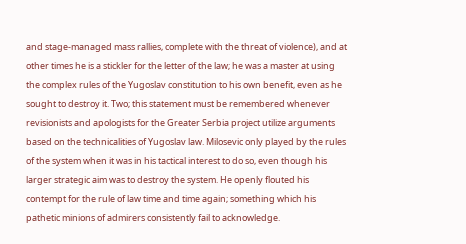and stage-managed mass rallies, complete with the threat of violence), and at other times he is a stickler for the letter of the law; he was a master at using the complex rules of the Yugoslav constitution to his own benefit, even as he sought to destroy it. Two; this statement must be remembered whenever revisionists and apologists for the Greater Serbia project utilize arguments based on the technicalities of Yugoslav law. Milosevic only played by the rules of the system when it was in his tactical interest to do so, even though his larger strategic aim was to destroy the system. He openly flouted his contempt for the rule of law time and time again; something which his pathetic minions of admirers consistently fail to acknowledge.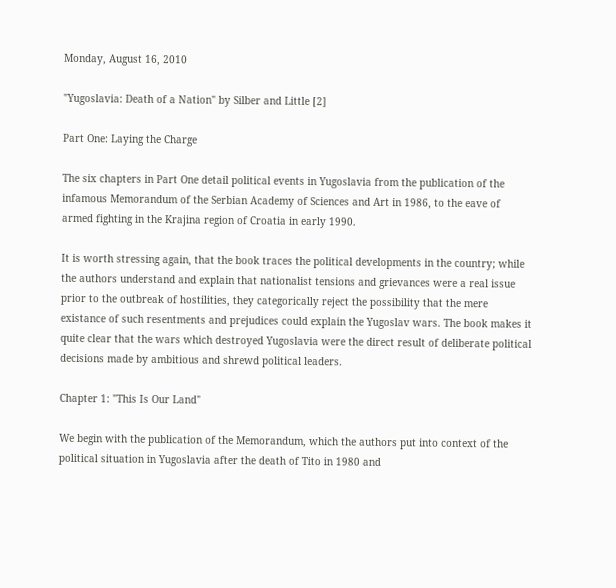Monday, August 16, 2010

"Yugoslavia: Death of a Nation" by Silber and Little [2]

Part One: Laying the Charge

The six chapters in Part One detail political events in Yugoslavia from the publication of the infamous Memorandum of the Serbian Academy of Sciences and Art in 1986, to the eave of armed fighting in the Krajina region of Croatia in early 1990.

It is worth stressing again, that the book traces the political developments in the country; while the authors understand and explain that nationalist tensions and grievances were a real issue prior to the outbreak of hostilities, they categorically reject the possibility that the mere existance of such resentments and prejudices could explain the Yugoslav wars. The book makes it quite clear that the wars which destroyed Yugoslavia were the direct result of deliberate political decisions made by ambitious and shrewd political leaders.

Chapter 1: "This Is Our Land"

We begin with the publication of the Memorandum, which the authors put into context of the political situation in Yugoslavia after the death of Tito in 1980 and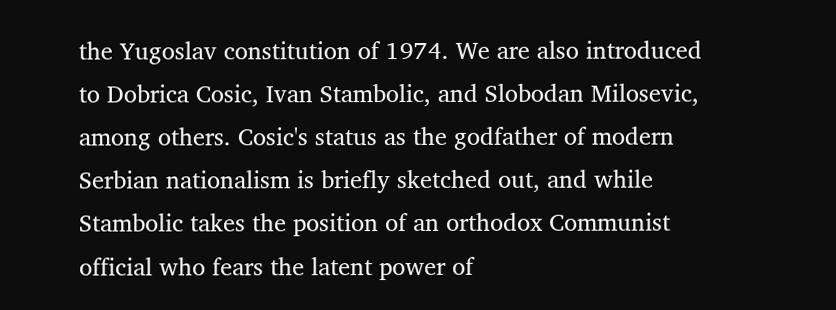the Yugoslav constitution of 1974. We are also introduced to Dobrica Cosic, Ivan Stambolic, and Slobodan Milosevic, among others. Cosic's status as the godfather of modern Serbian nationalism is briefly sketched out, and while Stambolic takes the position of an orthodox Communist official who fears the latent power of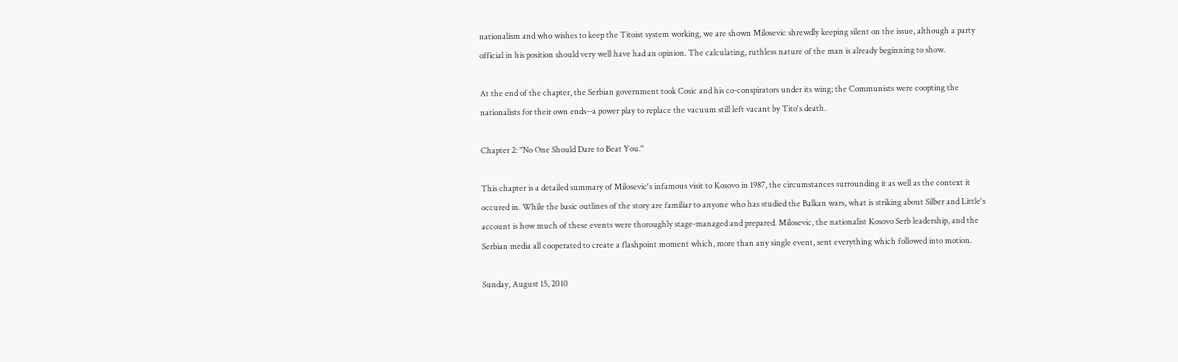nationalism and who wishes to keep the Titoist system working, we are shown Milosevic shrewdly keeping silent on the issue, although a party official in his position should very well have had an opinion. The calculating, ruthless nature of the man is already beginning to show.

At the end of the chapter, the Serbian government took Cosic and his co-conspirators under its wing; the Communists were coopting the nationalists for their own ends--a power play to replace the vacuum still left vacant by Tito's death.

Chapter 2: "No One Should Dare to Beat You."

This chapter is a detailed summary of Milosevic's infamous visit to Kosovo in 1987, the circumstances surrounding it as well as the context it occured in. While the basic outlines of the story are familiar to anyone who has studied the Balkan wars, what is striking about Silber and Little's account is how much of these events were thoroughly stage-managed and prepared. Milosevic, the nationalist Kosovo Serb leadership, and the Serbian media all cooperated to create a flashpoint moment which, more than any single event, sent everything which followed into motion.

Sunday, August 15, 2010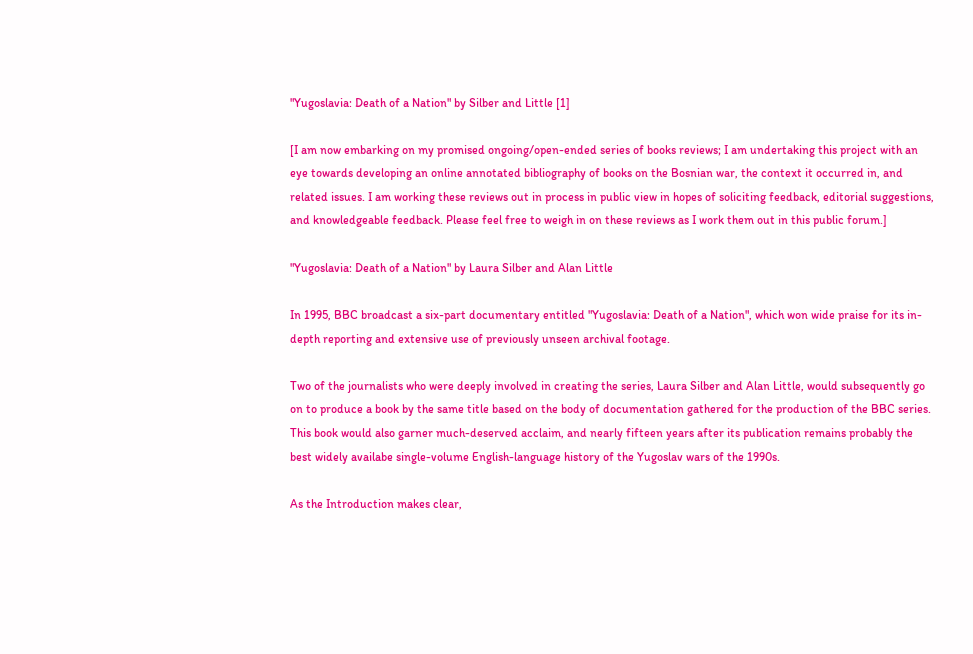"Yugoslavia: Death of a Nation" by Silber and Little [1]

[I am now embarking on my promised ongoing/open-ended series of books reviews; I am undertaking this project with an eye towards developing an online annotated bibliography of books on the Bosnian war, the context it occurred in, and related issues. I am working these reviews out in process in public view in hopes of soliciting feedback, editorial suggestions, and knowledgeable feedback. Please feel free to weigh in on these reviews as I work them out in this public forum.]

"Yugoslavia: Death of a Nation" by Laura Silber and Alan Little

In 1995, BBC broadcast a six-part documentary entitled "Yugoslavia: Death of a Nation", which won wide praise for its in-depth reporting and extensive use of previously unseen archival footage.

Two of the journalists who were deeply involved in creating the series, Laura Silber and Alan Little, would subsequently go on to produce a book by the same title based on the body of documentation gathered for the production of the BBC series. This book would also garner much-deserved acclaim, and nearly fifteen years after its publication remains probably the best widely availabe single-volume English-language history of the Yugoslav wars of the 1990s.

As the Introduction makes clear,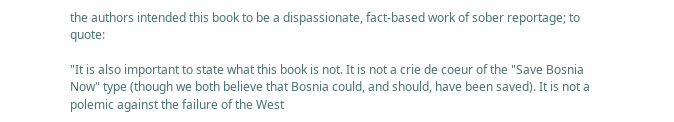the authors intended this book to be a dispassionate, fact-based work of sober reportage; to quote:

"It is also important to state what this book is not. It is not a crie de coeur of the "Save Bosnia Now" type (though we both believe that Bosnia could, and should, have been saved). It is not a polemic against the failure of the West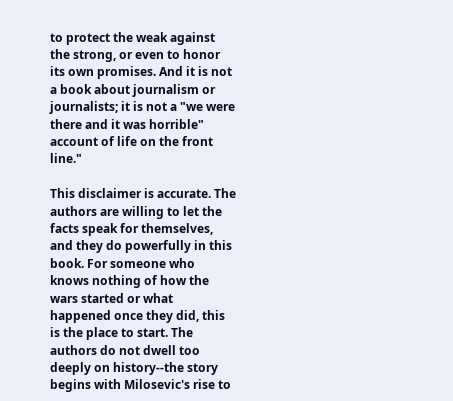to protect the weak against the strong, or even to honor its own promises. And it is not a book about journalism or journalists; it is not a "we were there and it was horrible" account of life on the front line."

This disclaimer is accurate. The authors are willing to let the facts speak for themselves, and they do powerfully in this book. For someone who knows nothing of how the wars started or what happened once they did, this is the place to start. The authors do not dwell too deeply on history--the story begins with Milosevic's rise to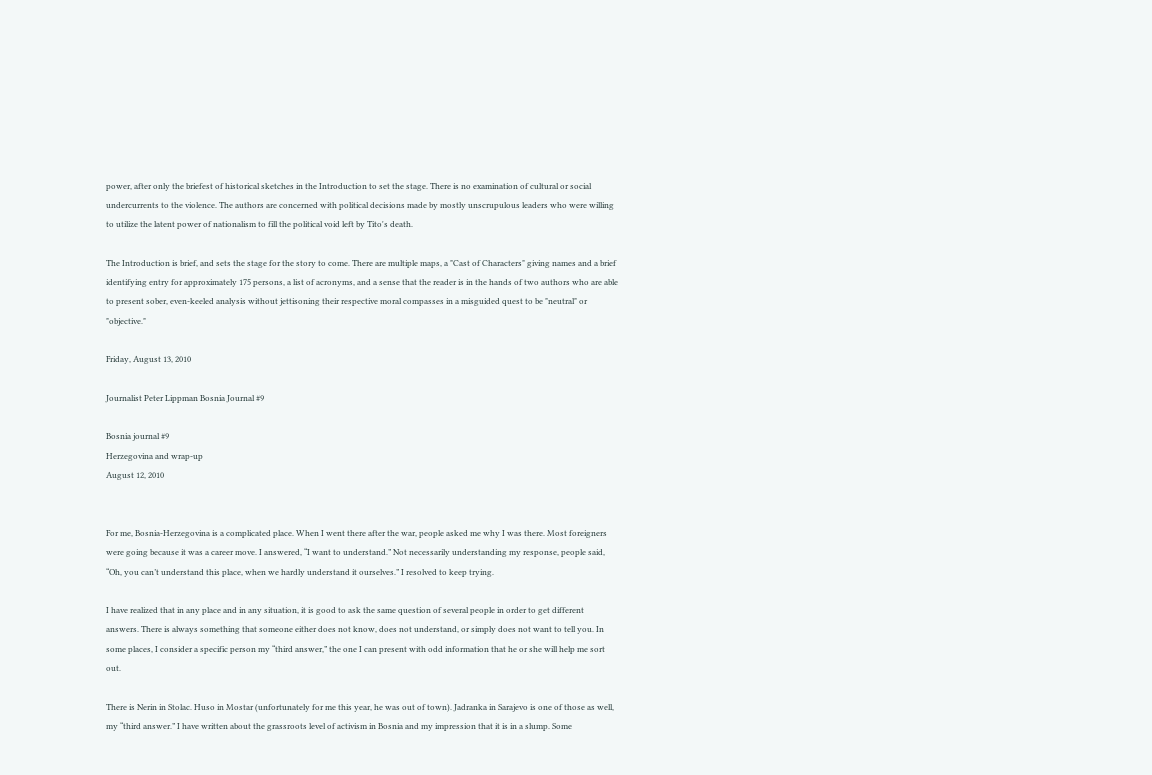power, after only the briefest of historical sketches in the Introduction to set the stage. There is no examination of cultural or social undercurrents to the violence. The authors are concerned with political decisions made by mostly unscrupulous leaders who were willing to utilize the latent power of nationalism to fill the political void left by Tito's death.

The Introduction is brief, and sets the stage for the story to come. There are multiple maps, a "Cast of Characters" giving names and a brief identifying entry for approximately 175 persons, a list of acronyms, and a sense that the reader is in the hands of two authors who are able to present sober, even-keeled analysis without jettisoning their respective moral compasses in a misguided quest to be "neutral" or "objective."

Friday, August 13, 2010

Journalist Peter Lippman Bosnia Journal #9

Bosnia journal #9
Herzegovina and wrap-up
August 12, 2010


For me, Bosnia-Herzegovina is a complicated place. When I went there after the war, people asked me why I was there. Most foreigners were going because it was a career move. I answered, “I want to understand.” Not necessarily understanding my response, people said, “Oh, you can’t understand this place, when we hardly understand it ourselves.” I resolved to keep trying.

I have realized that in any place and in any situation, it is good to ask the same question of several people in order to get different answers. There is always something that someone either does not know, does not understand, or simply does not want to tell you. In some places, I consider a specific person my “third answer,” the one I can present with odd information that he or she will help me sort out.

There is Nerin in Stolac. Huso in Mostar (unfortunately for me this year, he was out of town). Jadranka in Sarajevo is one of those as well, my “third answer.” I have written about the grassroots level of activism in Bosnia and my impression that it is in a slump. Some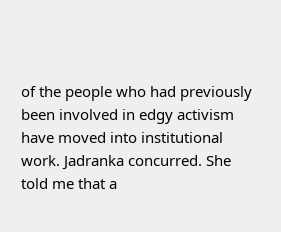of the people who had previously been involved in edgy activism have moved into institutional work. Jadranka concurred. She told me that a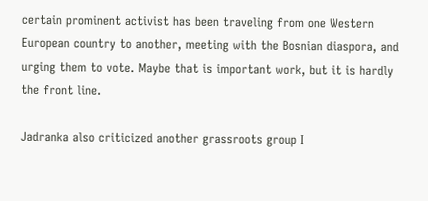certain prominent activist has been traveling from one Western European country to another, meeting with the Bosnian diaspora, and urging them to vote. Maybe that is important work, but it is hardly the front line.

Jadranka also criticized another grassroots group I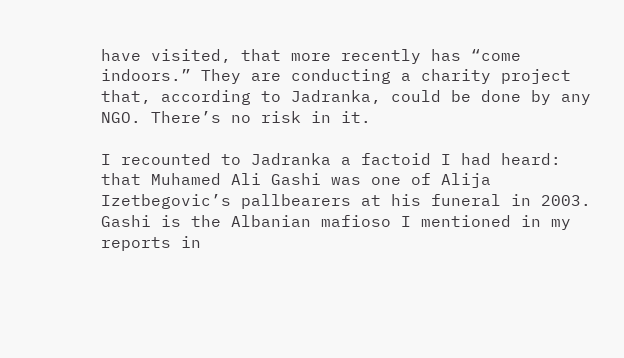have visited, that more recently has “come indoors.” They are conducting a charity project that, according to Jadranka, could be done by any NGO. There’s no risk in it.

I recounted to Jadranka a factoid I had heard: that Muhamed Ali Gashi was one of Alija Izetbegovic’s pallbearers at his funeral in 2003. Gashi is the Albanian mafioso I mentioned in my reports in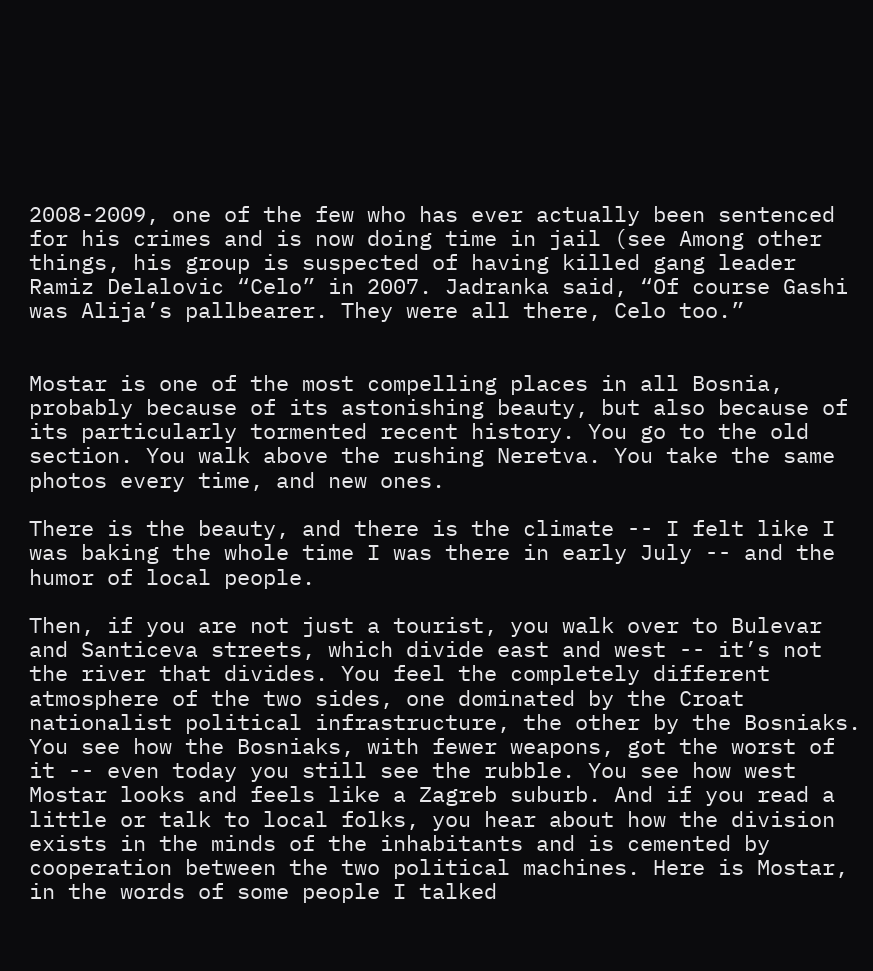2008-2009, one of the few who has ever actually been sentenced for his crimes and is now doing time in jail (see Among other things, his group is suspected of having killed gang leader Ramiz Delalovic “Celo” in 2007. Jadranka said, “Of course Gashi was Alija’s pallbearer. They were all there, Celo too.”


Mostar is one of the most compelling places in all Bosnia, probably because of its astonishing beauty, but also because of its particularly tormented recent history. You go to the old section. You walk above the rushing Neretva. You take the same photos every time, and new ones.

There is the beauty, and there is the climate -- I felt like I was baking the whole time I was there in early July -- and the humor of local people.

Then, if you are not just a tourist, you walk over to Bulevar and Santiceva streets, which divide east and west -- it’s not the river that divides. You feel the completely different atmosphere of the two sides, one dominated by the Croat nationalist political infrastructure, the other by the Bosniaks. You see how the Bosniaks, with fewer weapons, got the worst of it -- even today you still see the rubble. You see how west Mostar looks and feels like a Zagreb suburb. And if you read a little or talk to local folks, you hear about how the division exists in the minds of the inhabitants and is cemented by cooperation between the two political machines. Here is Mostar, in the words of some people I talked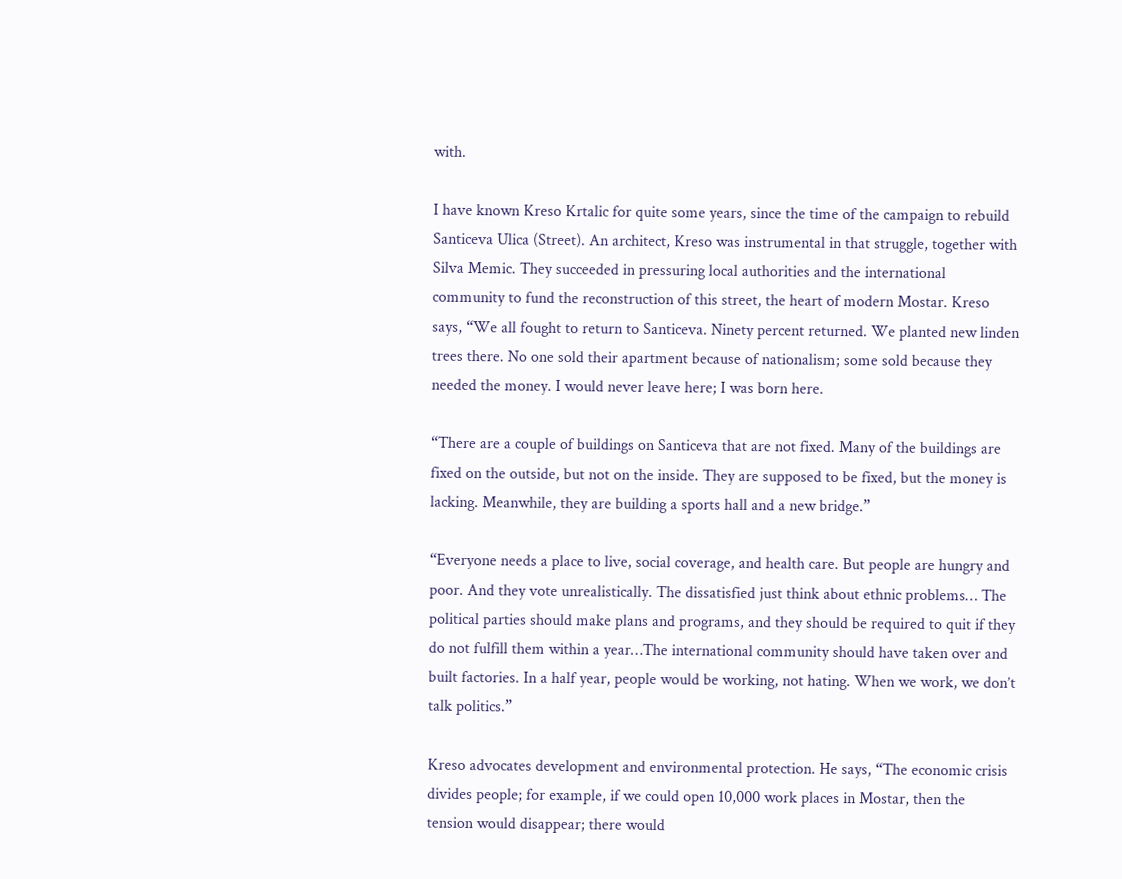with.

I have known Kreso Krtalic for quite some years, since the time of the campaign to rebuild Santiceva Ulica (Street). An architect, Kreso was instrumental in that struggle, together with Silva Memic. They succeeded in pressuring local authorities and the international community to fund the reconstruction of this street, the heart of modern Mostar. Kreso says, “We all fought to return to Santiceva. Ninety percent returned. We planted new linden trees there. No one sold their apartment because of nationalism; some sold because they needed the money. I would never leave here; I was born here.

“There are a couple of buildings on Santiceva that are not fixed. Many of the buildings are fixed on the outside, but not on the inside. They are supposed to be fixed, but the money is lacking. Meanwhile, they are building a sports hall and a new bridge.”

“Everyone needs a place to live, social coverage, and health care. But people are hungry and poor. And they vote unrealistically. The dissatisfied just think about ethnic problems… The political parties should make plans and programs, and they should be required to quit if they do not fulfill them within a year…The international community should have taken over and built factories. In a half year, people would be working, not hating. When we work, we don’t talk politics.”

Kreso advocates development and environmental protection. He says, “The economic crisis divides people; for example, if we could open 10,000 work places in Mostar, then the tension would disappear; there would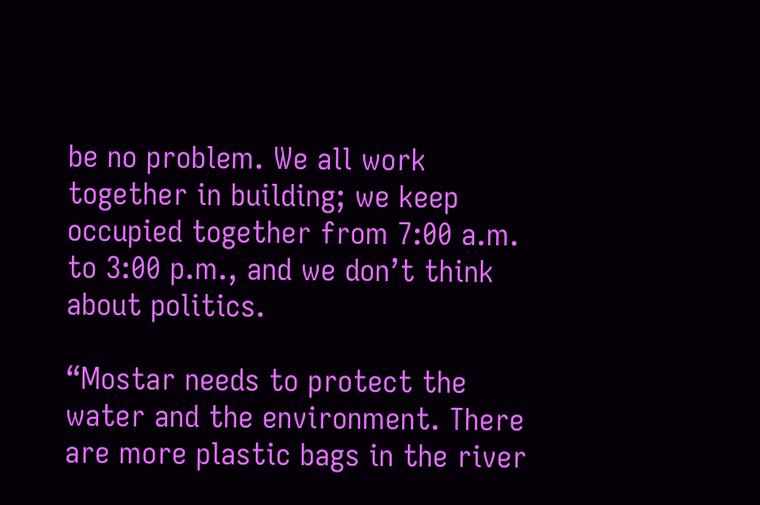be no problem. We all work together in building; we keep occupied together from 7:00 a.m. to 3:00 p.m., and we don’t think about politics.

“Mostar needs to protect the water and the environment. There are more plastic bags in the river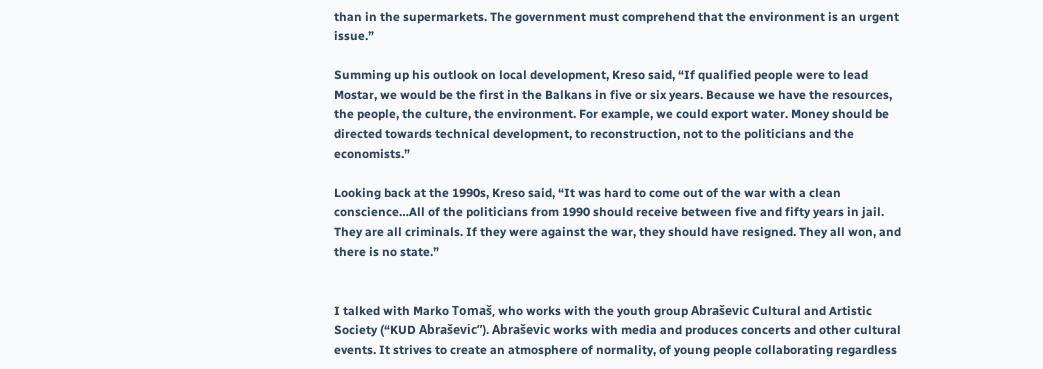than in the supermarkets. The government must comprehend that the environment is an urgent issue.”

Summing up his outlook on local development, Kreso said, “If qualified people were to lead Mostar, we would be the first in the Balkans in five or six years. Because we have the resources, the people, the culture, the environment. For example, we could export water. Money should be directed towards technical development, to reconstruction, not to the politicians and the economists.”

Looking back at the 1990s, Kreso said, “It was hard to come out of the war with a clean conscience…All of the politicians from 1990 should receive between five and fifty years in jail. They are all criminals. If they were against the war, they should have resigned. They all won, and there is no state.”


I talked with Marko Tomaš, who works with the youth group Abraševic Cultural and Artistic Society (“KUD Abraševic”). Abraševic works with media and produces concerts and other cultural events. It strives to create an atmosphere of normality, of young people collaborating regardless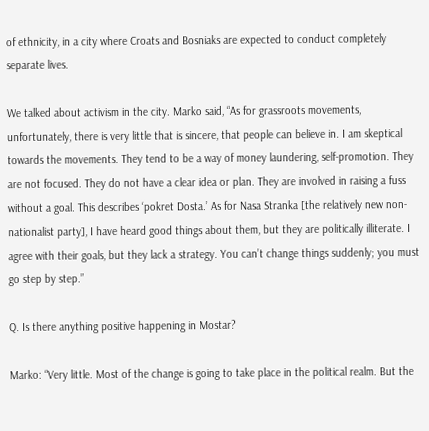of ethnicity, in a city where Croats and Bosniaks are expected to conduct completely separate lives.

We talked about activism in the city. Marko said, “As for grassroots movements, unfortunately, there is very little that is sincere, that people can believe in. I am skeptical towards the movements. They tend to be a way of money laundering, self-promotion. They are not focused. They do not have a clear idea or plan. They are involved in raising a fuss without a goal. This describes ‘pokret Dosta.’ As for Nasa Stranka [the relatively new non-nationalist party], I have heard good things about them, but they are politically illiterate. I agree with their goals, but they lack a strategy. You can’t change things suddenly; you must go step by step.”

Q. Is there anything positive happening in Mostar?

Marko: “Very little. Most of the change is going to take place in the political realm. But the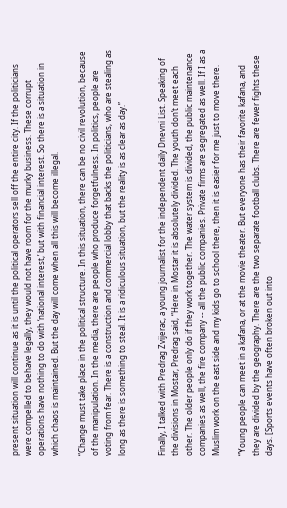present situation will continue as it is until the political operators sell off the entire city. If the politicians were compelled to behave legally, they would not have room for the murky business. These corrupt operations have nothing to do with ‘national interest,’ but with financial interest. So there is a situation in which chaos is maintained. But the day will come when all this will become illegal.

“Change must take place in the political structure. In this situation, there can be no civil revolution, because of the manipulation. In the media, there are people who produce forgetfulness. In politics, people are voting from fear. There is a construction and commercial lobby that backs the politicians, who are stealing as long as there is something to steal. It is a ridiculous situation, but the reality is as clear as day.”


Finally, I talked with Predrag Zvijerac, a young journalist for the independent daily Dnevni List. Speaking of the divisions in Mostar, Predrag said, “Here in Mostar it is absolutely divided. The youth don’t meet each other. The older people only do if they work together. The water system is divided, the public maintenance companies as well, the fire company -- all the public companies. Private firms are segregated as well. If I as a Muslim work on the east side and my kids go to school there, then it is easier for me just to move there.

“Young people can meet in a kafana, or at the movie theater. But everyone has their favorite kafana, and they are divided by the geography. There are the two separate football clubs. There are fewer fights these days. [Sports events have often broken out into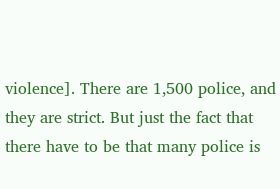violence]. There are 1,500 police, and they are strict. But just the fact that there have to be that many police is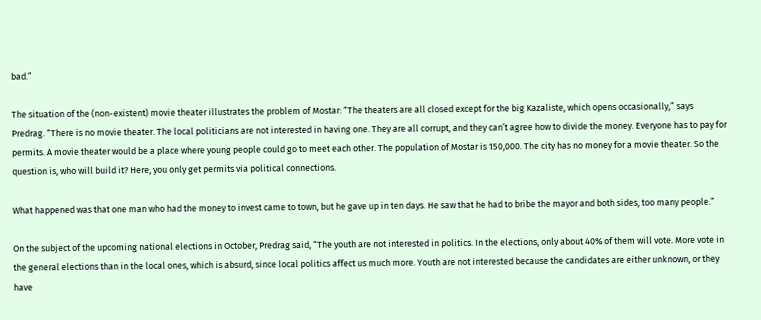bad.”

The situation of the (non-existent) movie theater illustrates the problem of Mostar: “The theaters are all closed except for the big Kazaliste, which opens occasionally,” says Predrag. “There is no movie theater. The local politicians are not interested in having one. They are all corrupt, and they can’t agree how to divide the money. Everyone has to pay for permits. A movie theater would be a place where young people could go to meet each other. The population of Mostar is 150,000. The city has no money for a movie theater. So the question is, who will build it? Here, you only get permits via political connections.

What happened was that one man who had the money to invest came to town, but he gave up in ten days. He saw that he had to bribe the mayor and both sides, too many people.”

On the subject of the upcoming national elections in October, Predrag said, “The youth are not interested in politics. In the elections, only about 40% of them will vote. More vote in the general elections than in the local ones, which is absurd, since local politics affect us much more. Youth are not interested because the candidates are either unknown, or they have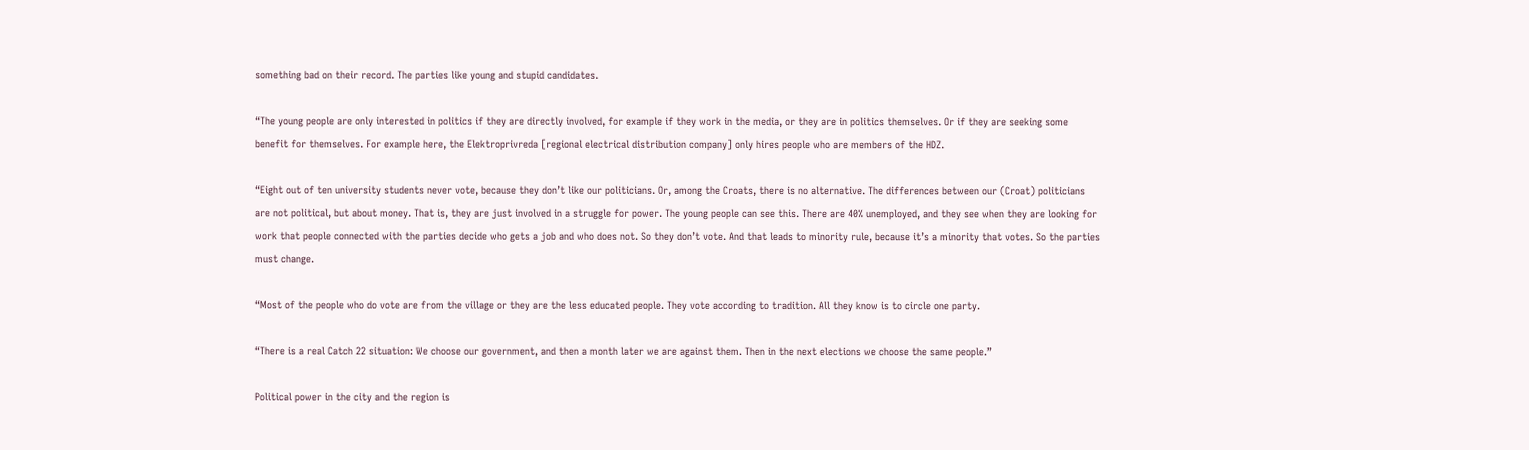something bad on their record. The parties like young and stupid candidates.

“The young people are only interested in politics if they are directly involved, for example if they work in the media, or they are in politics themselves. Or if they are seeking some benefit for themselves. For example here, the Elektroprivreda [regional electrical distribution company] only hires people who are members of the HDZ.

“Eight out of ten university students never vote, because they don’t like our politicians. Or, among the Croats, there is no alternative. The differences between our (Croat) politicians are not political, but about money. That is, they are just involved in a struggle for power. The young people can see this. There are 40% unemployed, and they see when they are looking for work that people connected with the parties decide who gets a job and who does not. So they don’t vote. And that leads to minority rule, because it’s a minority that votes. So the parties must change.

“Most of the people who do vote are from the village or they are the less educated people. They vote according to tradition. All they know is to circle one party.

“There is a real Catch 22 situation: We choose our government, and then a month later we are against them. Then in the next elections we choose the same people.”

Political power in the city and the region is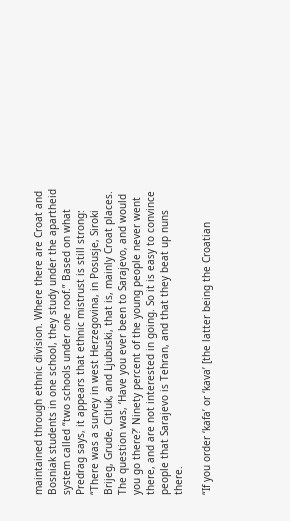maintained through ethnic division. Where there are Croat and Bosniak students in one school, they study under the apartheid system called “two schools under one roof.” Based on what Predrag says, it appears that ethnic mistrust is still strong: “There was a survey in west Herzegovina, in Posusje, Siroki Brijeg, Grude, Citluk, and Ljubuski, that is, mainly Croat places. The question was, ‘Have you ever been to Sarajevo, and would you go there?’ Ninety percent of the young people never went there, and are not interested in going. So it is easy to convince people that Sarajevo is Tehran, and that they beat up nuns there.

“If you order ‘kafa’ or ‘kava’ [the latter being the Croatian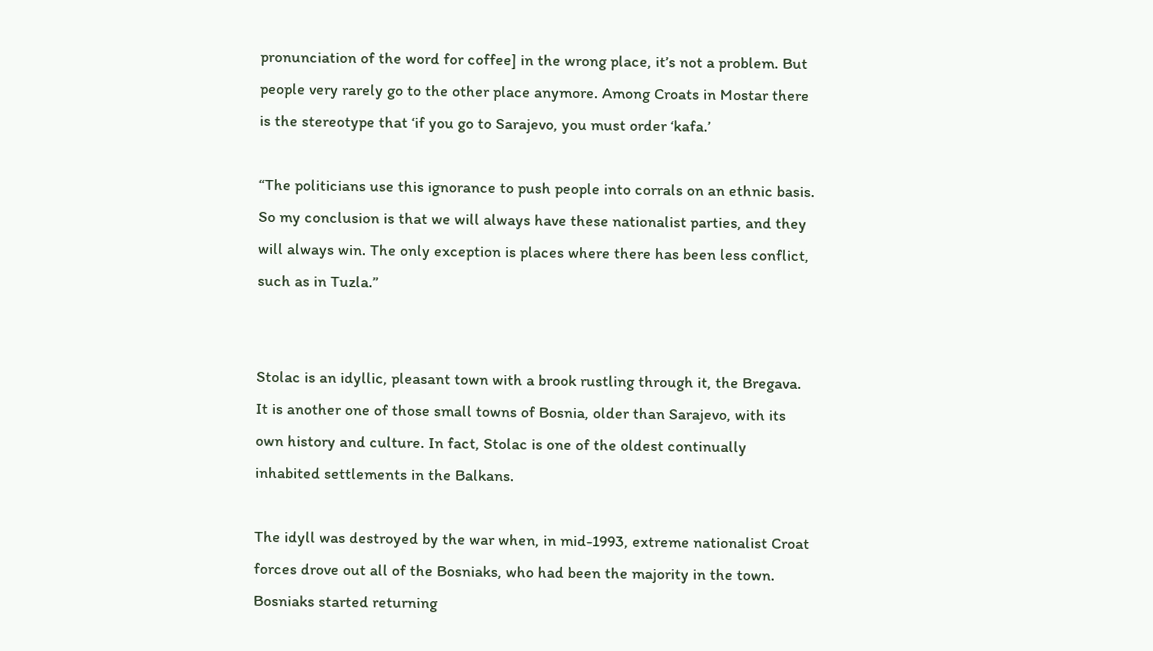pronunciation of the word for coffee] in the wrong place, it’s not a problem. But people very rarely go to the other place anymore. Among Croats in Mostar there is the stereotype that ‘if you go to Sarajevo, you must order ‘kafa.’

“The politicians use this ignorance to push people into corrals on an ethnic basis. So my conclusion is that we will always have these nationalist parties, and they will always win. The only exception is places where there has been less conflict, such as in Tuzla.”


Stolac is an idyllic, pleasant town with a brook rustling through it, the Bregava. It is another one of those small towns of Bosnia, older than Sarajevo, with its own history and culture. In fact, Stolac is one of the oldest continually inhabited settlements in the Balkans.

The idyll was destroyed by the war when, in mid-1993, extreme nationalist Croat forces drove out all of the Bosniaks, who had been the majority in the town. Bosniaks started returning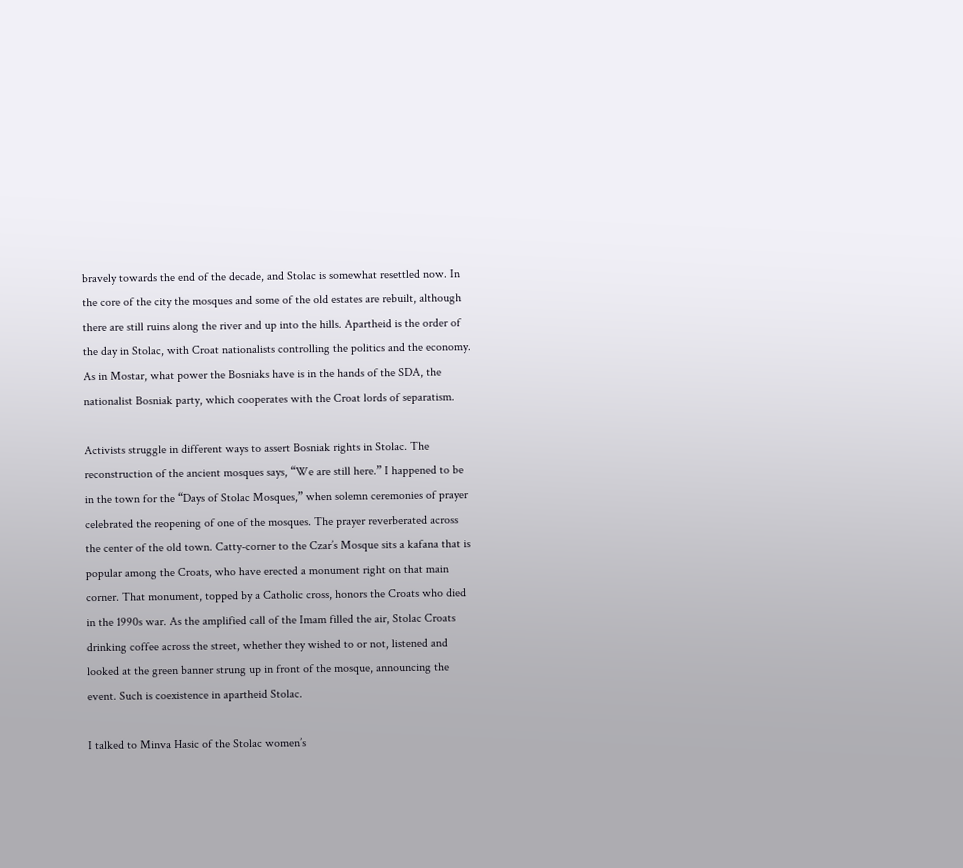bravely towards the end of the decade, and Stolac is somewhat resettled now. In the core of the city the mosques and some of the old estates are rebuilt, although there are still ruins along the river and up into the hills. Apartheid is the order of the day in Stolac, with Croat nationalists controlling the politics and the economy. As in Mostar, what power the Bosniaks have is in the hands of the SDA, the nationalist Bosniak party, which cooperates with the Croat lords of separatism.

Activists struggle in different ways to assert Bosniak rights in Stolac. The reconstruction of the ancient mosques says, “We are still here.” I happened to be in the town for the “Days of Stolac Mosques,” when solemn ceremonies of prayer celebrated the reopening of one of the mosques. The prayer reverberated across the center of the old town. Catty-corner to the Czar’s Mosque sits a kafana that is popular among the Croats, who have erected a monument right on that main corner. That monument, topped by a Catholic cross, honors the Croats who died in the 1990s war. As the amplified call of the Imam filled the air, Stolac Croats drinking coffee across the street, whether they wished to or not, listened and looked at the green banner strung up in front of the mosque, announcing the event. Such is coexistence in apartheid Stolac.

I talked to Minva Hasic of the Stolac women’s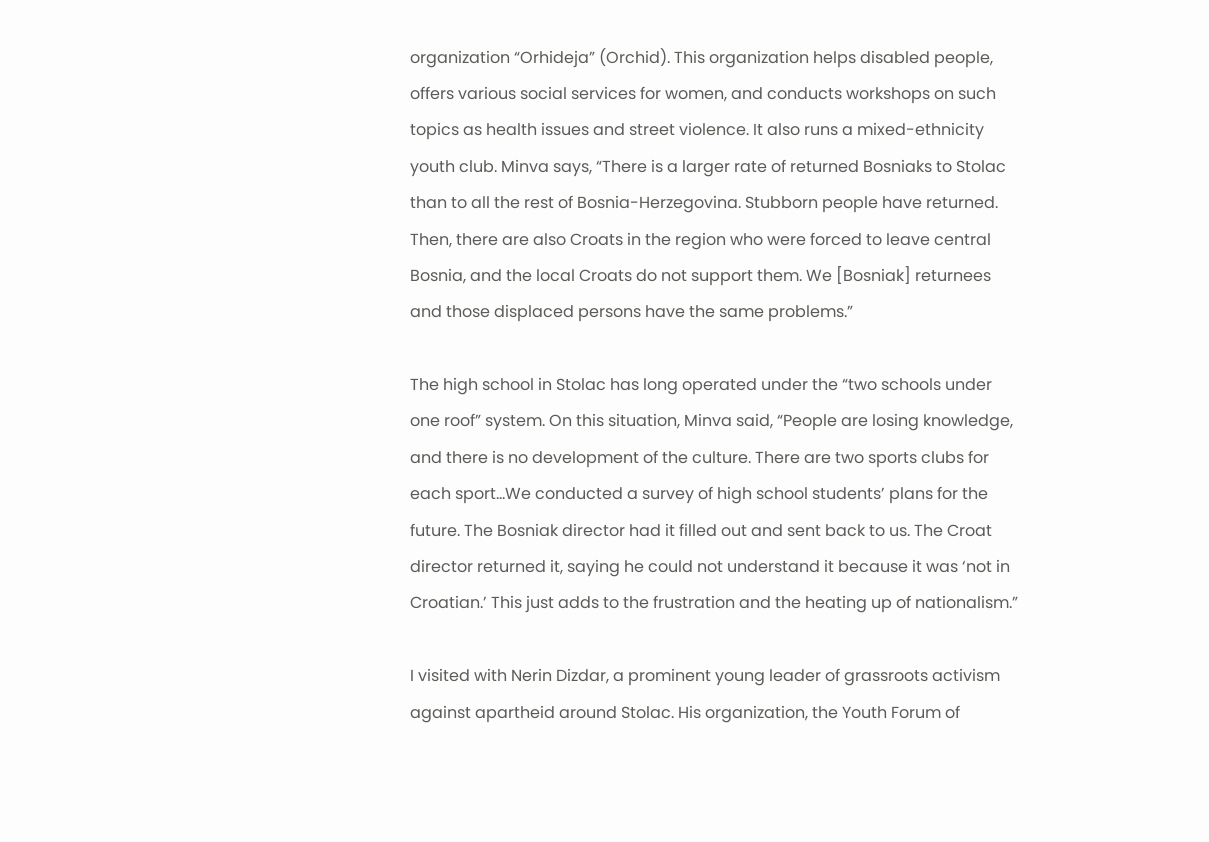organization “Orhideja” (Orchid). This organization helps disabled people, offers various social services for women, and conducts workshops on such topics as health issues and street violence. It also runs a mixed-ethnicity youth club. Minva says, “There is a larger rate of returned Bosniaks to Stolac than to all the rest of Bosnia-Herzegovina. Stubborn people have returned. Then, there are also Croats in the region who were forced to leave central Bosnia, and the local Croats do not support them. We [Bosniak] returnees and those displaced persons have the same problems.”

The high school in Stolac has long operated under the “two schools under one roof” system. On this situation, Minva said, “People are losing knowledge, and there is no development of the culture. There are two sports clubs for each sport…We conducted a survey of high school students’ plans for the future. The Bosniak director had it filled out and sent back to us. The Croat director returned it, saying he could not understand it because it was ‘not in Croatian.’ This just adds to the frustration and the heating up of nationalism.”

I visited with Nerin Dizdar, a prominent young leader of grassroots activism against apartheid around Stolac. His organization, the Youth Forum of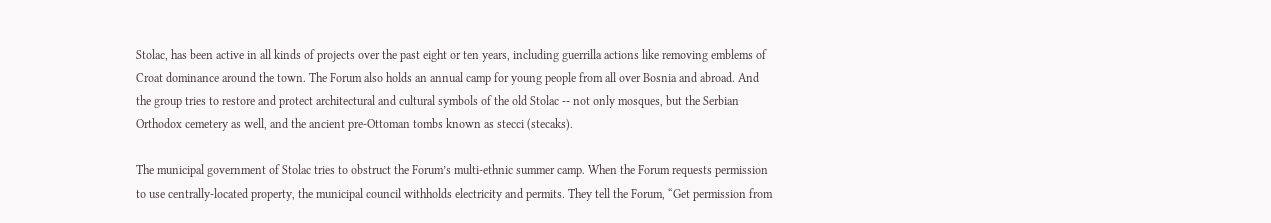Stolac, has been active in all kinds of projects over the past eight or ten years, including guerrilla actions like removing emblems of Croat dominance around the town. The Forum also holds an annual camp for young people from all over Bosnia and abroad. And the group tries to restore and protect architectural and cultural symbols of the old Stolac -- not only mosques, but the Serbian Orthodox cemetery as well, and the ancient pre-Ottoman tombs known as stecci (stecaks).

The municipal government of Stolac tries to obstruct the Forum’s multi-ethnic summer camp. When the Forum requests permission to use centrally-located property, the municipal council withholds electricity and permits. They tell the Forum, “Get permission from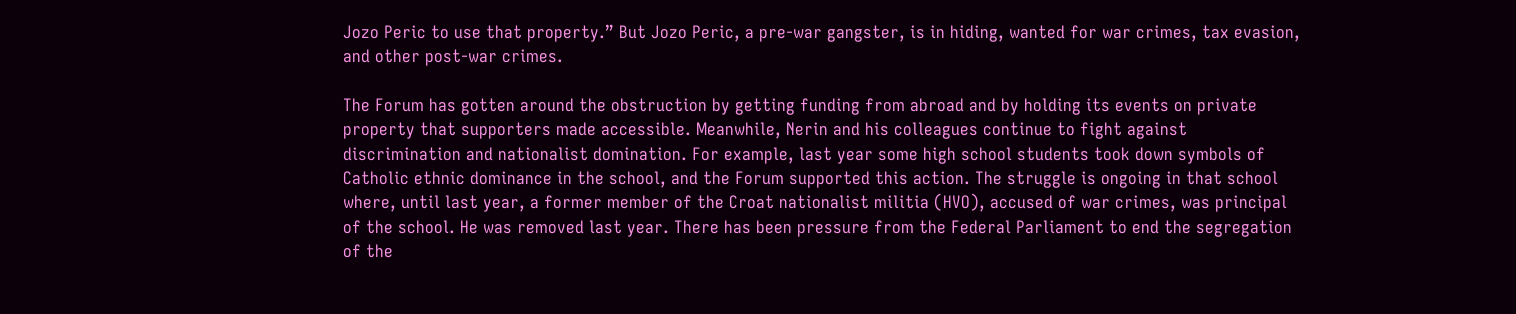Jozo Peric to use that property.” But Jozo Peric, a pre-war gangster, is in hiding, wanted for war crimes, tax evasion, and other post-war crimes.

The Forum has gotten around the obstruction by getting funding from abroad and by holding its events on private property that supporters made accessible. Meanwhile, Nerin and his colleagues continue to fight against discrimination and nationalist domination. For example, last year some high school students took down symbols of Catholic ethnic dominance in the school, and the Forum supported this action. The struggle is ongoing in that school where, until last year, a former member of the Croat nationalist militia (HVO), accused of war crimes, was principal of the school. He was removed last year. There has been pressure from the Federal Parliament to end the segregation of the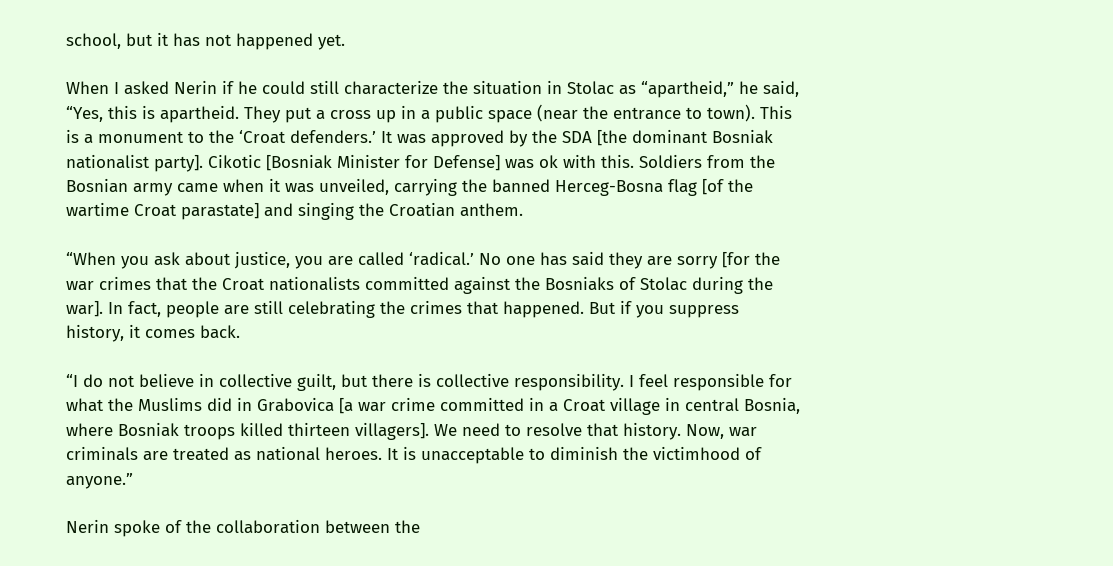school, but it has not happened yet.

When I asked Nerin if he could still characterize the situation in Stolac as “apartheid,” he said, “Yes, this is apartheid. They put a cross up in a public space (near the entrance to town). This is a monument to the ‘Croat defenders.’ It was approved by the SDA [the dominant Bosniak nationalist party]. Cikotic [Bosniak Minister for Defense] was ok with this. Soldiers from the Bosnian army came when it was unveiled, carrying the banned Herceg-Bosna flag [of the wartime Croat parastate] and singing the Croatian anthem.

“When you ask about justice, you are called ‘radical.’ No one has said they are sorry [for the war crimes that the Croat nationalists committed against the Bosniaks of Stolac during the war]. In fact, people are still celebrating the crimes that happened. But if you suppress history, it comes back.

“I do not believe in collective guilt, but there is collective responsibility. I feel responsible for what the Muslims did in Grabovica [a war crime committed in a Croat village in central Bosnia, where Bosniak troops killed thirteen villagers]. We need to resolve that history. Now, war criminals are treated as national heroes. It is unacceptable to diminish the victimhood of anyone.”

Nerin spoke of the collaboration between the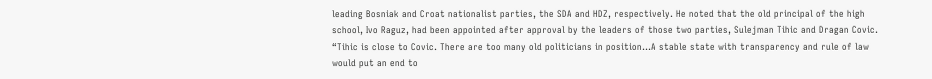leading Bosniak and Croat nationalist parties, the SDA and HDZ, respectively. He noted that the old principal of the high school, Ivo Raguz, had been appointed after approval by the leaders of those two parties, Sulejman Tihic and Dragan Covic. “Tihic is close to Covic. There are too many old politicians in position…A stable state with transparency and rule of law would put an end to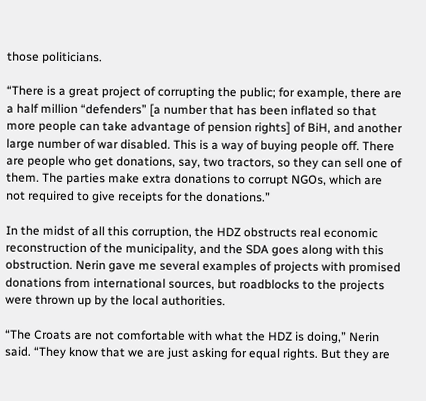those politicians.

“There is a great project of corrupting the public; for example, there are a half million “defenders” [a number that has been inflated so that more people can take advantage of pension rights] of BiH, and another large number of war disabled. This is a way of buying people off. There are people who get donations, say, two tractors, so they can sell one of them. The parties make extra donations to corrupt NGOs, which are not required to give receipts for the donations.”

In the midst of all this corruption, the HDZ obstructs real economic reconstruction of the municipality, and the SDA goes along with this obstruction. Nerin gave me several examples of projects with promised donations from international sources, but roadblocks to the projects were thrown up by the local authorities.

“The Croats are not comfortable with what the HDZ is doing,” Nerin said. “They know that we are just asking for equal rights. But they are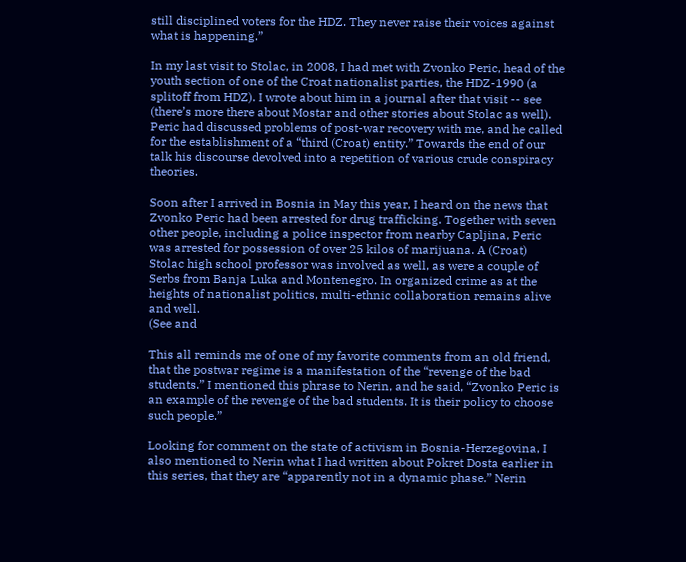still disciplined voters for the HDZ. They never raise their voices against what is happening.”

In my last visit to Stolac, in 2008, I had met with Zvonko Peric, head of the youth section of one of the Croat nationalist parties, the HDZ-1990 (a splitoff from HDZ). I wrote about him in a journal after that visit -- see (there’s more there about Mostar and other stories about Stolac as well). Peric had discussed problems of post-war recovery with me, and he called for the establishment of a “third (Croat) entity.” Towards the end of our talk his discourse devolved into a repetition of various crude conspiracy theories.

Soon after I arrived in Bosnia in May this year, I heard on the news that Zvonko Peric had been arrested for drug trafficking. Together with seven other people, including a police inspector from nearby Capljina, Peric was arrested for possession of over 25 kilos of marijuana. A (Croat) Stolac high school professor was involved as well, as were a couple of Serbs from Banja Luka and Montenegro. In organized crime as at the heights of nationalist politics, multi-ethnic collaboration remains alive and well.
(See and

This all reminds me of one of my favorite comments from an old friend, that the postwar regime is a manifestation of the “revenge of the bad students.” I mentioned this phrase to Nerin, and he said, “Zvonko Peric is an example of the revenge of the bad students. It is their policy to choose such people.”

Looking for comment on the state of activism in Bosnia-Herzegovina, I also mentioned to Nerin what I had written about Pokret Dosta earlier in this series, that they are “apparently not in a dynamic phase.” Nerin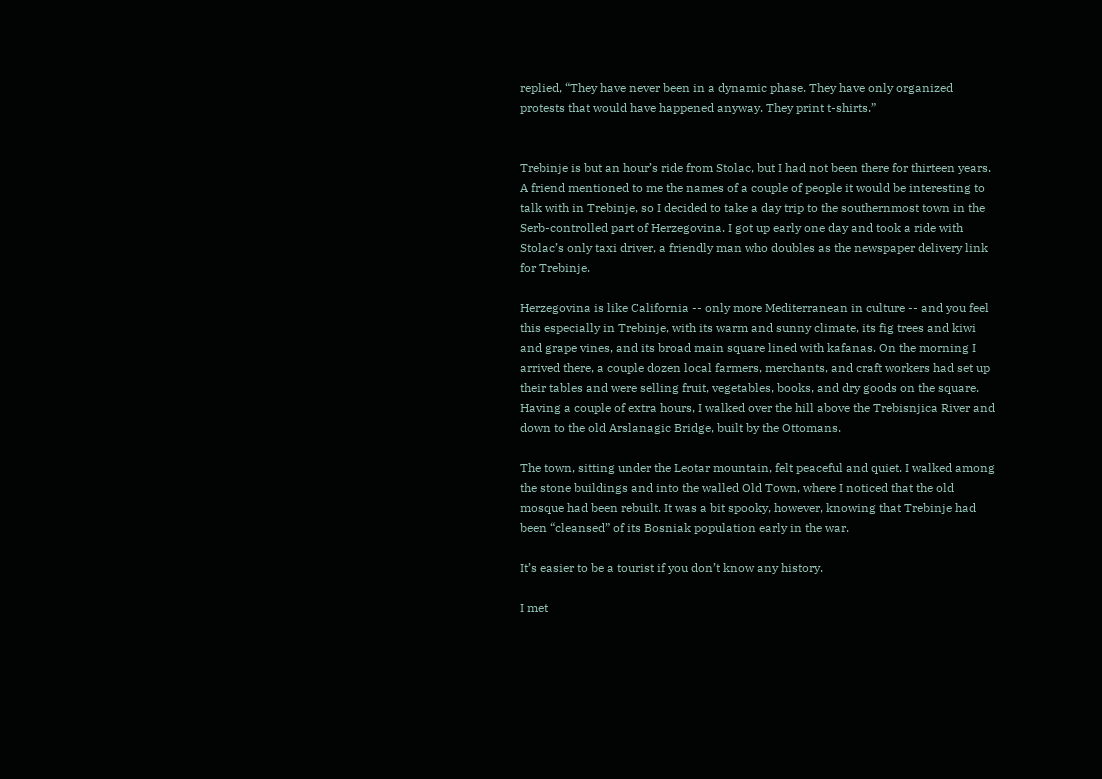replied, “They have never been in a dynamic phase. They have only organized protests that would have happened anyway. They print t-shirts.”


Trebinje is but an hour’s ride from Stolac, but I had not been there for thirteen years. A friend mentioned to me the names of a couple of people it would be interesting to talk with in Trebinje, so I decided to take a day trip to the southernmost town in the Serb-controlled part of Herzegovina. I got up early one day and took a ride with Stolac’s only taxi driver, a friendly man who doubles as the newspaper delivery link for Trebinje.

Herzegovina is like California -- only more Mediterranean in culture -- and you feel this especially in Trebinje, with its warm and sunny climate, its fig trees and kiwi and grape vines, and its broad main square lined with kafanas. On the morning I arrived there, a couple dozen local farmers, merchants, and craft workers had set up their tables and were selling fruit, vegetables, books, and dry goods on the square. Having a couple of extra hours, I walked over the hill above the Trebisnjica River and down to the old Arslanagic Bridge, built by the Ottomans.

The town, sitting under the Leotar mountain, felt peaceful and quiet. I walked among the stone buildings and into the walled Old Town, where I noticed that the old mosque had been rebuilt. It was a bit spooky, however, knowing that Trebinje had been “cleansed” of its Bosniak population early in the war.

It’s easier to be a tourist if you don’t know any history.

I met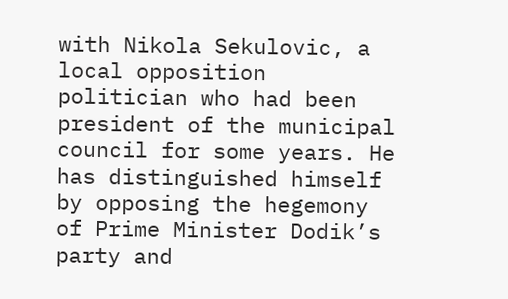with Nikola Sekulovic, a local opposition politician who had been president of the municipal council for some years. He has distinguished himself by opposing the hegemony of Prime Minister Dodik’s party and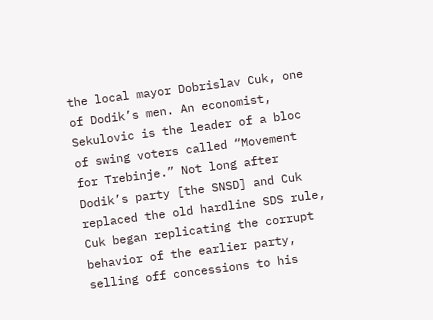the local mayor Dobrislav Cuk, one of Dodik’s men. An economist, Sekulovic is the leader of a bloc of swing voters called “Movement for Trebinje.” Not long after Dodik’s party [the SNSD] and Cuk replaced the old hardline SDS rule, Cuk began replicating the corrupt behavior of the earlier party, selling off concessions to his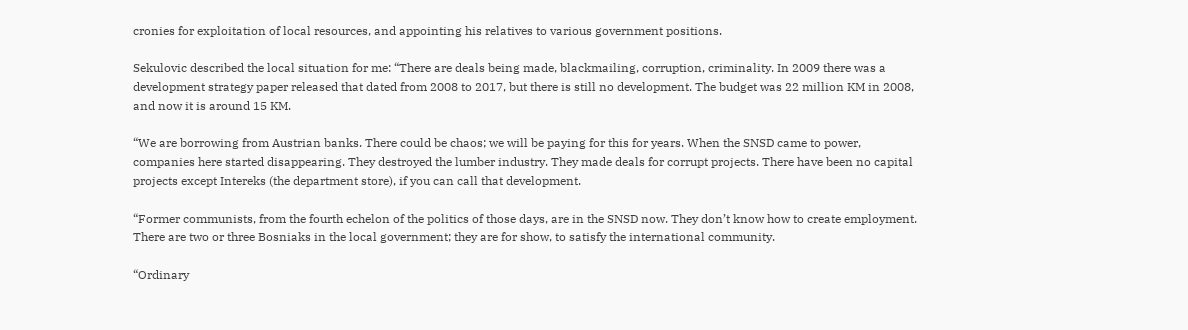cronies for exploitation of local resources, and appointing his relatives to various government positions.

Sekulovic described the local situation for me: “There are deals being made, blackmailing, corruption, criminality. In 2009 there was a development strategy paper released that dated from 2008 to 2017, but there is still no development. The budget was 22 million KM in 2008, and now it is around 15 KM.

“We are borrowing from Austrian banks. There could be chaos; we will be paying for this for years. When the SNSD came to power, companies here started disappearing. They destroyed the lumber industry. They made deals for corrupt projects. There have been no capital projects except Intereks (the department store), if you can call that development.

“Former communists, from the fourth echelon of the politics of those days, are in the SNSD now. They don’t know how to create employment. There are two or three Bosniaks in the local government; they are for show, to satisfy the international community.

“Ordinary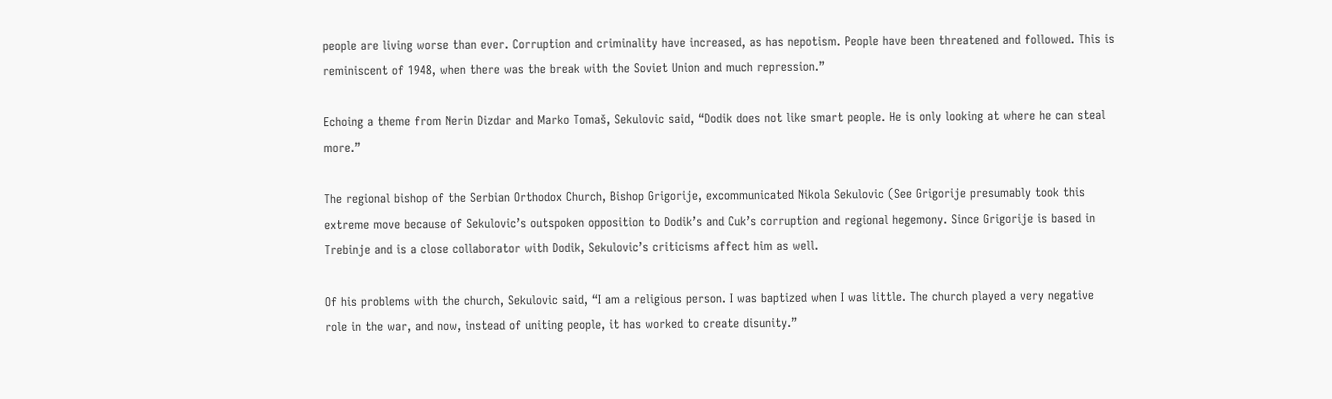people are living worse than ever. Corruption and criminality have increased, as has nepotism. People have been threatened and followed. This is reminiscent of 1948, when there was the break with the Soviet Union and much repression.”

Echoing a theme from Nerin Dizdar and Marko Tomaš, Sekulovic said, “Dodik does not like smart people. He is only looking at where he can steal more.”

The regional bishop of the Serbian Orthodox Church, Bishop Grigorije, excommunicated Nikola Sekulovic (See Grigorije presumably took this extreme move because of Sekulovic’s outspoken opposition to Dodik’s and Cuk’s corruption and regional hegemony. Since Grigorije is based in Trebinje and is a close collaborator with Dodik, Sekulovic’s criticisms affect him as well.

Of his problems with the church, Sekulovic said, “I am a religious person. I was baptized when I was little. The church played a very negative role in the war, and now, instead of uniting people, it has worked to create disunity.”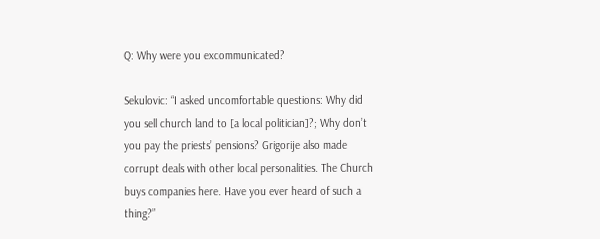Q: Why were you excommunicated?

Sekulovic: “I asked uncomfortable questions: Why did you sell church land to [a local politician]?; Why don’t you pay the priests’ pensions? Grigorije also made corrupt deals with other local personalities. The Church buys companies here. Have you ever heard of such a thing?”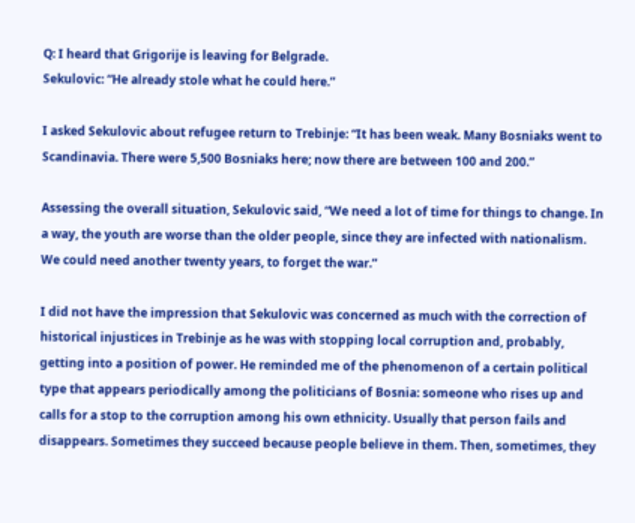Q: I heard that Grigorije is leaving for Belgrade.
Sekulovic: “He already stole what he could here.”

I asked Sekulovic about refugee return to Trebinje: “It has been weak. Many Bosniaks went to Scandinavia. There were 5,500 Bosniaks here; now there are between 100 and 200.”

Assessing the overall situation, Sekulovic said, “We need a lot of time for things to change. In a way, the youth are worse than the older people, since they are infected with nationalism. We could need another twenty years, to forget the war.”

I did not have the impression that Sekulovic was concerned as much with the correction of historical injustices in Trebinje as he was with stopping local corruption and, probably, getting into a position of power. He reminded me of the phenomenon of a certain political type that appears periodically among the politicians of Bosnia: someone who rises up and calls for a stop to the corruption among his own ethnicity. Usually that person fails and disappears. Sometimes they succeed because people believe in them. Then, sometimes, they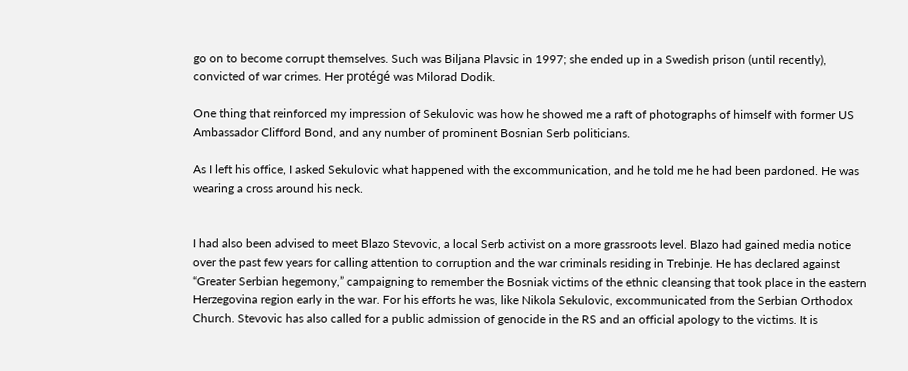go on to become corrupt themselves. Such was Biljana Plavsic in 1997; she ended up in a Swedish prison (until recently), convicted of war crimes. Her protégé was Milorad Dodik.

One thing that reinforced my impression of Sekulovic was how he showed me a raft of photographs of himself with former US Ambassador Clifford Bond, and any number of prominent Bosnian Serb politicians.

As I left his office, I asked Sekulovic what happened with the excommunication, and he told me he had been pardoned. He was wearing a cross around his neck.


I had also been advised to meet Blazo Stevovic, a local Serb activist on a more grassroots level. Blazo had gained media notice over the past few years for calling attention to corruption and the war criminals residing in Trebinje. He has declared against “Greater Serbian hegemony,” campaigning to remember the Bosniak victims of the ethnic cleansing that took place in the eastern Herzegovina region early in the war. For his efforts he was, like Nikola Sekulovic, excommunicated from the Serbian Orthodox Church. Stevovic has also called for a public admission of genocide in the RS and an official apology to the victims. It is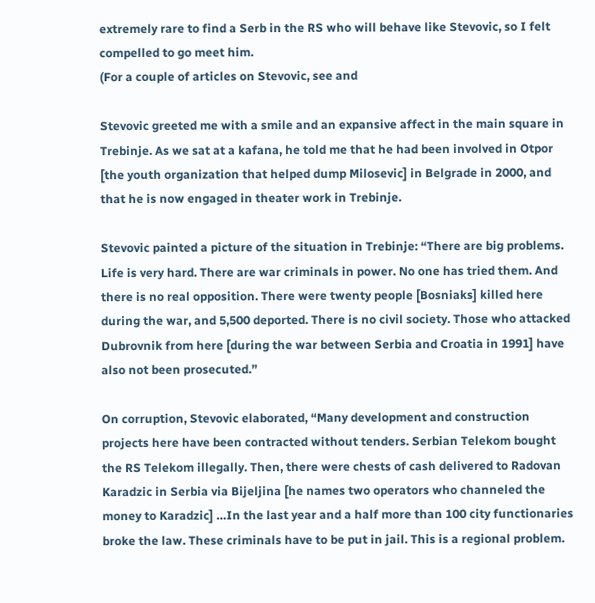extremely rare to find a Serb in the RS who will behave like Stevovic, so I felt compelled to go meet him.
(For a couple of articles on Stevovic, see and

Stevovic greeted me with a smile and an expansive affect in the main square in Trebinje. As we sat at a kafana, he told me that he had been involved in Otpor [the youth organization that helped dump Milosevic] in Belgrade in 2000, and that he is now engaged in theater work in Trebinje.

Stevovic painted a picture of the situation in Trebinje: “There are big problems. Life is very hard. There are war criminals in power. No one has tried them. And there is no real opposition. There were twenty people [Bosniaks] killed here during the war, and 5,500 deported. There is no civil society. Those who attacked Dubrovnik from here [during the war between Serbia and Croatia in 1991] have also not been prosecuted.”

On corruption, Stevovic elaborated, “Many development and construction projects here have been contracted without tenders. Serbian Telekom bought the RS Telekom illegally. Then, there were chests of cash delivered to Radovan Karadzic in Serbia via Bijeljina [he names two operators who channeled the money to Karadzic] …In the last year and a half more than 100 city functionaries broke the law. These criminals have to be put in jail. This is a regional problem.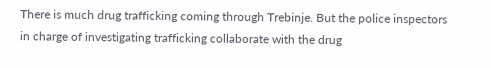There is much drug trafficking coming through Trebinje. But the police inspectors in charge of investigating trafficking collaborate with the drug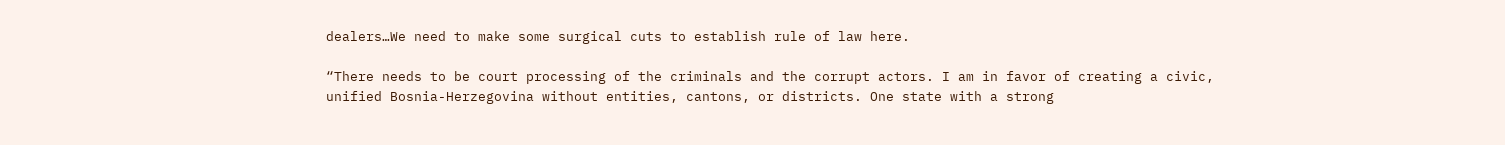dealers…We need to make some surgical cuts to establish rule of law here.

“There needs to be court processing of the criminals and the corrupt actors. I am in favor of creating a civic, unified Bosnia-Herzegovina without entities, cantons, or districts. One state with a strong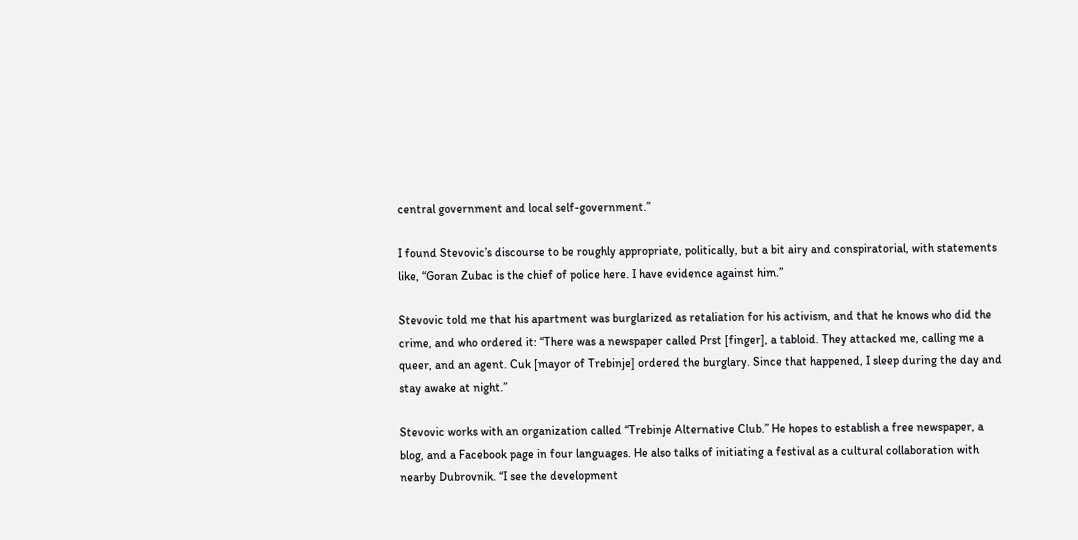central government and local self-government.”

I found Stevovic’s discourse to be roughly appropriate, politically, but a bit airy and conspiratorial, with statements like, “Goran Zubac is the chief of police here. I have evidence against him.”

Stevovic told me that his apartment was burglarized as retaliation for his activism, and that he knows who did the crime, and who ordered it: “There was a newspaper called Prst [finger], a tabloid. They attacked me, calling me a queer, and an agent. Cuk [mayor of Trebinje] ordered the burglary. Since that happened, I sleep during the day and stay awake at night.”

Stevovic works with an organization called “Trebinje Alternative Club.” He hopes to establish a free newspaper, a blog, and a Facebook page in four languages. He also talks of initiating a festival as a cultural collaboration with nearby Dubrovnik. “I see the development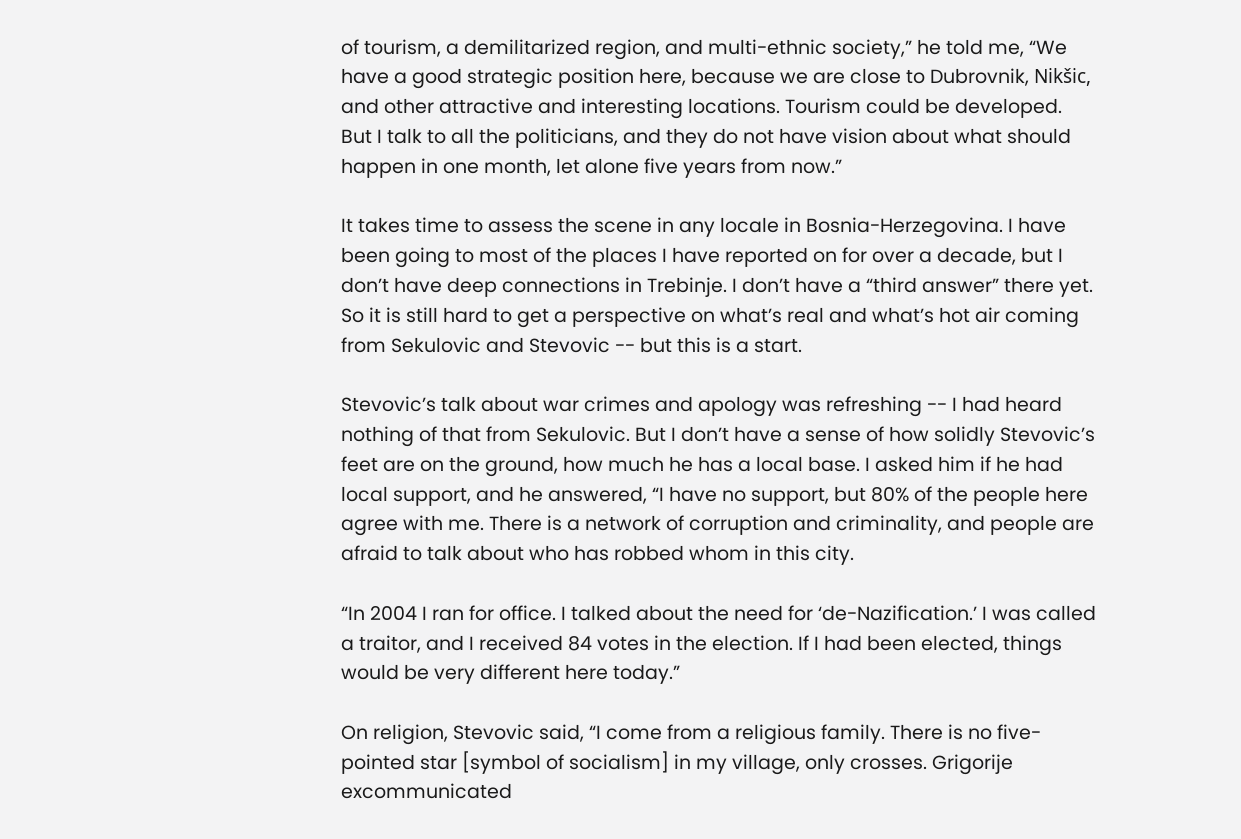of tourism, a demilitarized region, and multi-ethnic society,” he told me, “We have a good strategic position here, because we are close to Dubrovnik, Nikšic, and other attractive and interesting locations. Tourism could be developed. But I talk to all the politicians, and they do not have vision about what should happen in one month, let alone five years from now.”

It takes time to assess the scene in any locale in Bosnia-Herzegovina. I have been going to most of the places I have reported on for over a decade, but I don’t have deep connections in Trebinje. I don’t have a “third answer” there yet. So it is still hard to get a perspective on what’s real and what’s hot air coming from Sekulovic and Stevovic -- but this is a start.

Stevovic’s talk about war crimes and apology was refreshing -- I had heard nothing of that from Sekulovic. But I don’t have a sense of how solidly Stevovic’s feet are on the ground, how much he has a local base. I asked him if he had local support, and he answered, “I have no support, but 80% of the people here agree with me. There is a network of corruption and criminality, and people are afraid to talk about who has robbed whom in this city.

“In 2004 I ran for office. I talked about the need for ‘de-Nazification.’ I was called a traitor, and I received 84 votes in the election. If I had been elected, things would be very different here today.”

On religion, Stevovic said, “I come from a religious family. There is no five-pointed star [symbol of socialism] in my village, only crosses. Grigorije excommunicated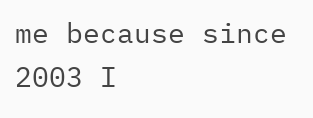me because since 2003 I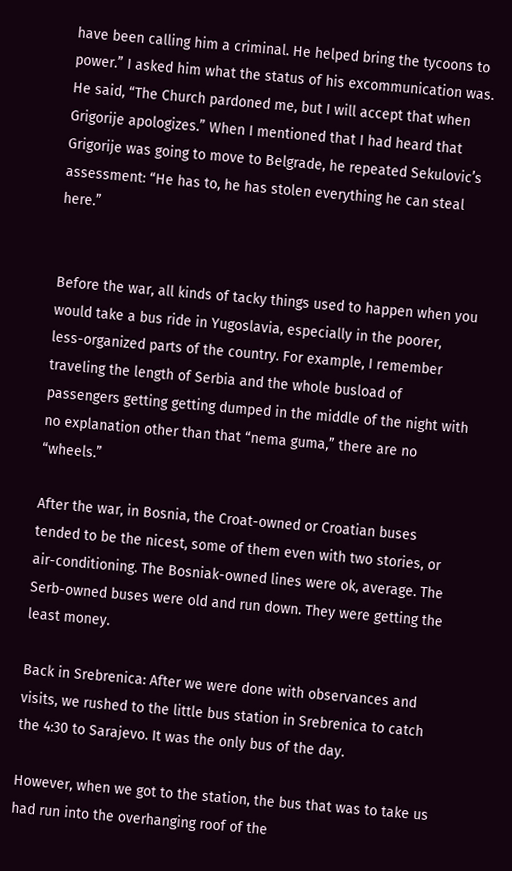have been calling him a criminal. He helped bring the tycoons to power.” I asked him what the status of his excommunication was. He said, “The Church pardoned me, but I will accept that when Grigorije apologizes.” When I mentioned that I had heard that Grigorije was going to move to Belgrade, he repeated Sekulovic’s assessment: “He has to, he has stolen everything he can steal here.”


Before the war, all kinds of tacky things used to happen when you would take a bus ride in Yugoslavia, especially in the poorer, less-organized parts of the country. For example, I remember traveling the length of Serbia and the whole busload of passengers getting getting dumped in the middle of the night with no explanation other than that “nema guma,” there are no “wheels.”

After the war, in Bosnia, the Croat-owned or Croatian buses tended to be the nicest, some of them even with two stories, or air-conditioning. The Bosniak-owned lines were ok, average. The Serb-owned buses were old and run down. They were getting the least money.

Back in Srebrenica: After we were done with observances and visits, we rushed to the little bus station in Srebrenica to catch the 4:30 to Sarajevo. It was the only bus of the day.

However, when we got to the station, the bus that was to take us had run into the overhanging roof of the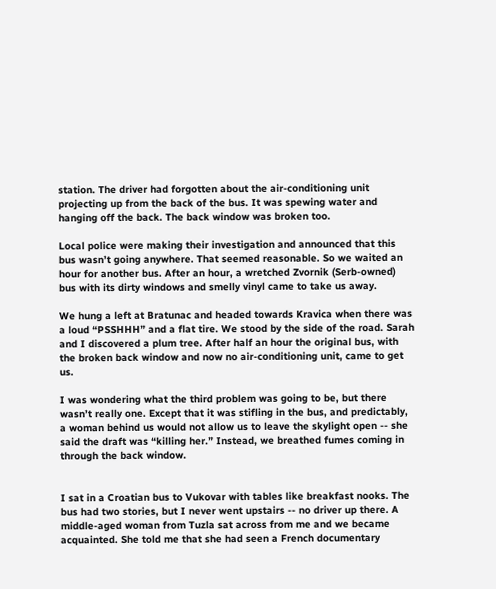station. The driver had forgotten about the air-conditioning unit projecting up from the back of the bus. It was spewing water and hanging off the back. The back window was broken too.

Local police were making their investigation and announced that this bus wasn’t going anywhere. That seemed reasonable. So we waited an hour for another bus. After an hour, a wretched Zvornik (Serb-owned) bus with its dirty windows and smelly vinyl came to take us away.

We hung a left at Bratunac and headed towards Kravica when there was a loud “PSSHHH” and a flat tire. We stood by the side of the road. Sarah and I discovered a plum tree. After half an hour the original bus, with the broken back window and now no air-conditioning unit, came to get us.

I was wondering what the third problem was going to be, but there wasn’t really one. Except that it was stifling in the bus, and predictably, a woman behind us would not allow us to leave the skylight open -- she said the draft was “killing her.” Instead, we breathed fumes coming in through the back window.


I sat in a Croatian bus to Vukovar with tables like breakfast nooks. The bus had two stories, but I never went upstairs -- no driver up there. A middle-aged woman from Tuzla sat across from me and we became acquainted. She told me that she had seen a French documentary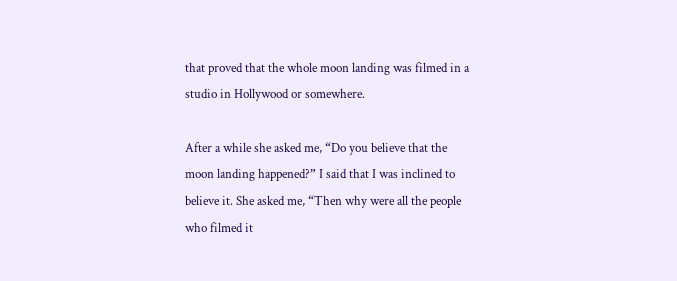that proved that the whole moon landing was filmed in a studio in Hollywood or somewhere.

After a while she asked me, “Do you believe that the moon landing happened?” I said that I was inclined to believe it. She asked me, “Then why were all the people who filmed it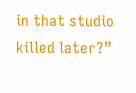in that studio killed later?”